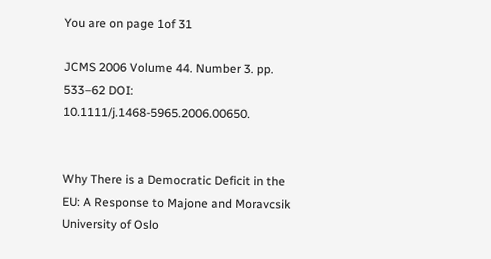You are on page 1of 31

JCMS 2006 Volume 44. Number 3. pp. 533–62 DOI: 10.1111/j.1468-5965.2006.00650.


Why There is a Democratic Deficit in the EU: A Response to Majone and Moravcsik
University of Oslo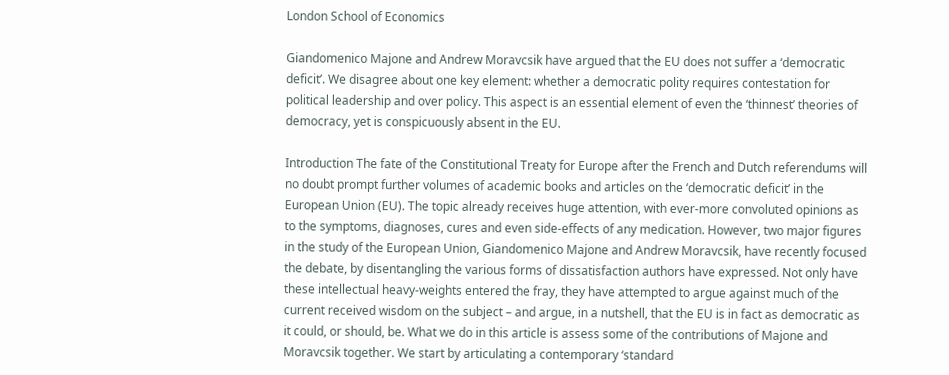London School of Economics

Giandomenico Majone and Andrew Moravcsik have argued that the EU does not suffer a ‘democratic deficit’. We disagree about one key element: whether a democratic polity requires contestation for political leadership and over policy. This aspect is an essential element of even the ‘thinnest’ theories of democracy, yet is conspicuously absent in the EU.

Introduction The fate of the Constitutional Treaty for Europe after the French and Dutch referendums will no doubt prompt further volumes of academic books and articles on the ‘democratic deficit’ in the European Union (EU). The topic already receives huge attention, with ever-more convoluted opinions as to the symptoms, diagnoses, cures and even side-effects of any medication. However, two major figures in the study of the European Union, Giandomenico Majone and Andrew Moravcsik, have recently focused the debate, by disentangling the various forms of dissatisfaction authors have expressed. Not only have these intellectual heavy-weights entered the fray, they have attempted to argue against much of the current received wisdom on the subject – and argue, in a nutshell, that the EU is in fact as democratic as it could, or should, be. What we do in this article is assess some of the contributions of Majone and Moravcsik together. We start by articulating a contemporary ‘standard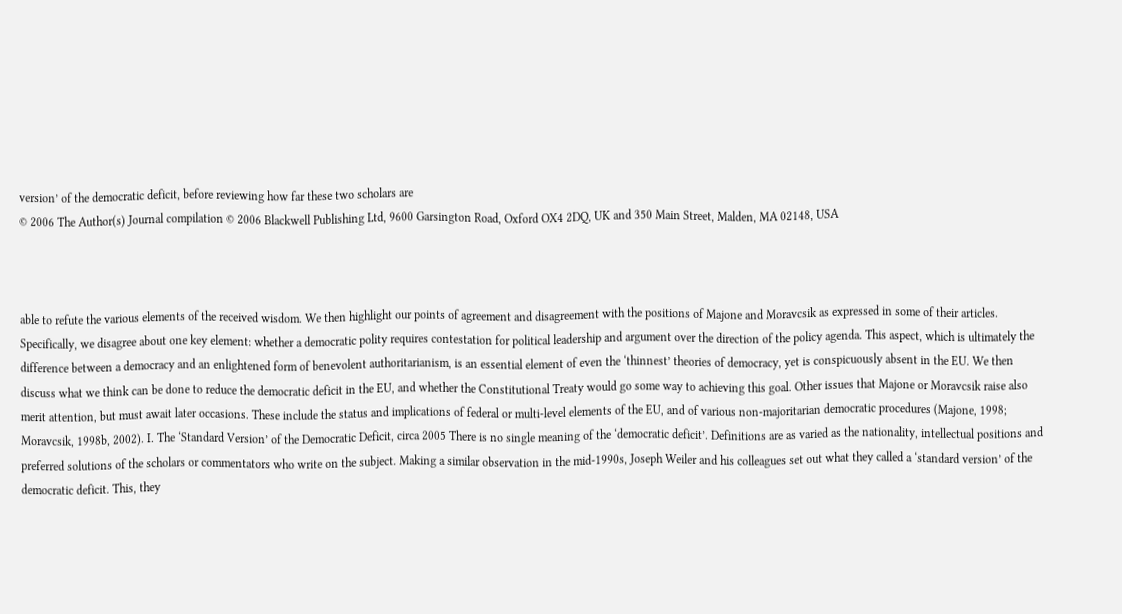version’ of the democratic deficit, before reviewing how far these two scholars are
© 2006 The Author(s) Journal compilation © 2006 Blackwell Publishing Ltd, 9600 Garsington Road, Oxford OX4 2DQ, UK and 350 Main Street, Malden, MA 02148, USA



able to refute the various elements of the received wisdom. We then highlight our points of agreement and disagreement with the positions of Majone and Moravcsik as expressed in some of their articles. Specifically, we disagree about one key element: whether a democratic polity requires contestation for political leadership and argument over the direction of the policy agenda. This aspect, which is ultimately the difference between a democracy and an enlightened form of benevolent authoritarianism, is an essential element of even the ‘thinnest’ theories of democracy, yet is conspicuously absent in the EU. We then discuss what we think can be done to reduce the democratic deficit in the EU, and whether the Constitutional Treaty would go some way to achieving this goal. Other issues that Majone or Moravcsik raise also merit attention, but must await later occasions. These include the status and implications of federal or multi-level elements of the EU, and of various non-majoritarian democratic procedures (Majone, 1998; Moravcsik, 1998b, 2002). I. The ‘Standard Version’ of the Democratic Deficit, circa 2005 There is no single meaning of the ‘democratic deficit’. Definitions are as varied as the nationality, intellectual positions and preferred solutions of the scholars or commentators who write on the subject. Making a similar observation in the mid-1990s, Joseph Weiler and his colleagues set out what they called a ‘standard version’ of the democratic deficit. This, they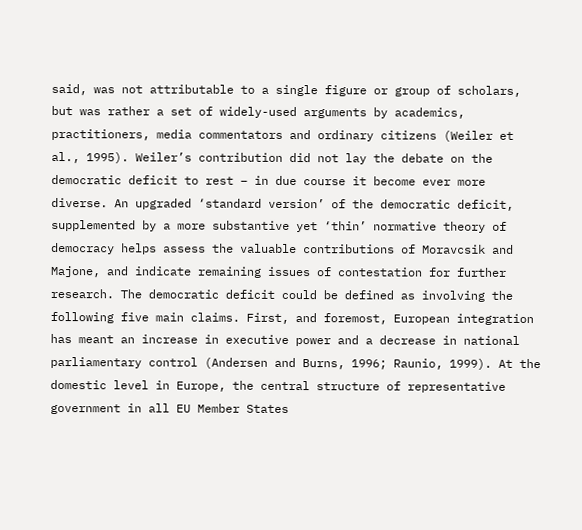said, was not attributable to a single figure or group of scholars, but was rather a set of widely-used arguments by academics, practitioners, media commentators and ordinary citizens (Weiler et al., 1995). Weiler’s contribution did not lay the debate on the democratic deficit to rest – in due course it become ever more diverse. An upgraded ‘standard version’ of the democratic deficit, supplemented by a more substantive yet ‘thin’ normative theory of democracy helps assess the valuable contributions of Moravcsik and Majone, and indicate remaining issues of contestation for further research. The democratic deficit could be defined as involving the following five main claims. First, and foremost, European integration has meant an increase in executive power and a decrease in national parliamentary control (Andersen and Burns, 1996; Raunio, 1999). At the domestic level in Europe, the central structure of representative government in all EU Member States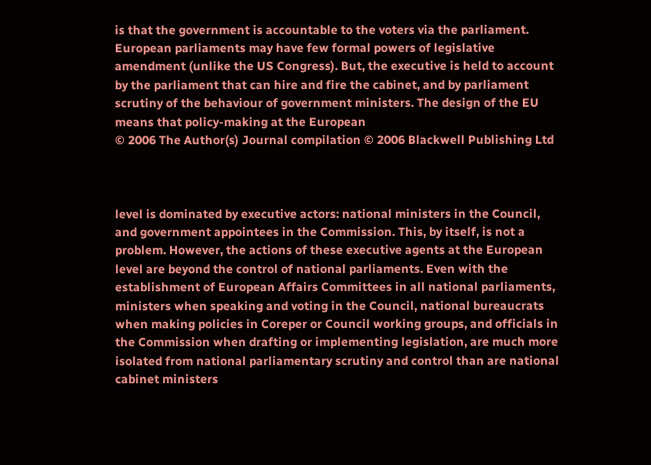is that the government is accountable to the voters via the parliament. European parliaments may have few formal powers of legislative amendment (unlike the US Congress). But, the executive is held to account by the parliament that can hire and fire the cabinet, and by parliament scrutiny of the behaviour of government ministers. The design of the EU means that policy-making at the European
© 2006 The Author(s) Journal compilation © 2006 Blackwell Publishing Ltd



level is dominated by executive actors: national ministers in the Council, and government appointees in the Commission. This, by itself, is not a problem. However, the actions of these executive agents at the European level are beyond the control of national parliaments. Even with the establishment of European Affairs Committees in all national parliaments, ministers when speaking and voting in the Council, national bureaucrats when making policies in Coreper or Council working groups, and officials in the Commission when drafting or implementing legislation, are much more isolated from national parliamentary scrutiny and control than are national cabinet ministers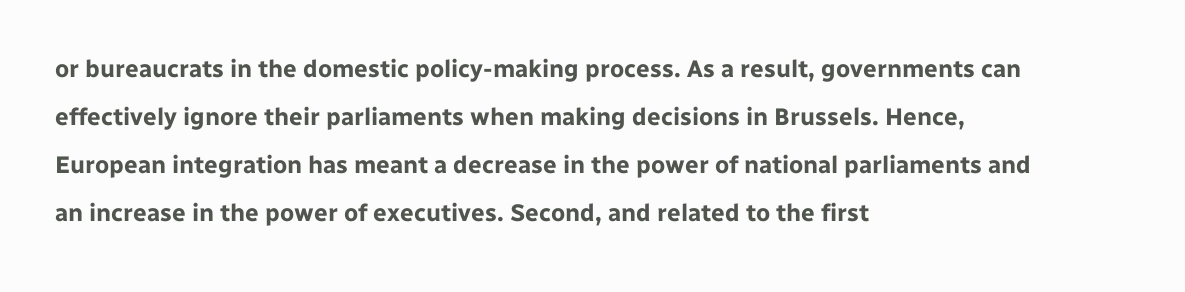or bureaucrats in the domestic policy-making process. As a result, governments can effectively ignore their parliaments when making decisions in Brussels. Hence, European integration has meant a decrease in the power of national parliaments and an increase in the power of executives. Second, and related to the first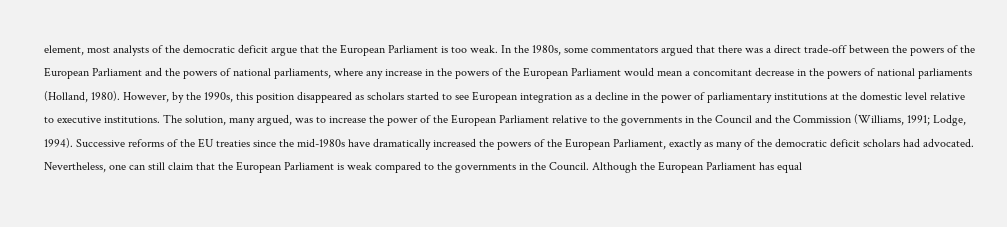element, most analysts of the democratic deficit argue that the European Parliament is too weak. In the 1980s, some commentators argued that there was a direct trade-off between the powers of the European Parliament and the powers of national parliaments, where any increase in the powers of the European Parliament would mean a concomitant decrease in the powers of national parliaments (Holland, 1980). However, by the 1990s, this position disappeared as scholars started to see European integration as a decline in the power of parliamentary institutions at the domestic level relative to executive institutions. The solution, many argued, was to increase the power of the European Parliament relative to the governments in the Council and the Commission (Williams, 1991; Lodge, 1994). Successive reforms of the EU treaties since the mid-1980s have dramatically increased the powers of the European Parliament, exactly as many of the democratic deficit scholars had advocated. Nevertheless, one can still claim that the European Parliament is weak compared to the governments in the Council. Although the European Parliament has equal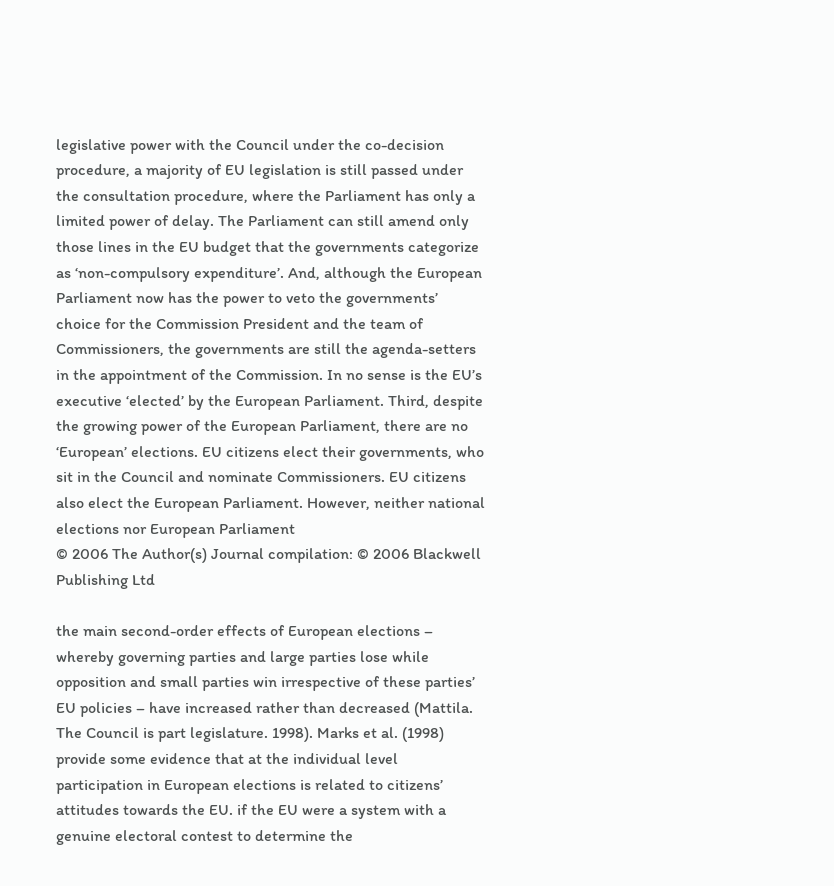legislative power with the Council under the co-decision procedure, a majority of EU legislation is still passed under the consultation procedure, where the Parliament has only a limited power of delay. The Parliament can still amend only those lines in the EU budget that the governments categorize as ‘non-compulsory expenditure’. And, although the European Parliament now has the power to veto the governments’ choice for the Commission President and the team of Commissioners, the governments are still the agenda-setters in the appointment of the Commission. In no sense is the EU’s executive ‘elected’ by the European Parliament. Third, despite the growing power of the European Parliament, there are no ‘European’ elections. EU citizens elect their governments, who sit in the Council and nominate Commissioners. EU citizens also elect the European Parliament. However, neither national elections nor European Parliament
© 2006 The Author(s) Journal compilation: © 2006 Blackwell Publishing Ltd

the main second-order effects of European elections – whereby governing parties and large parties lose while opposition and small parties win irrespective of these parties’ EU policies – have increased rather than decreased (Mattila. The Council is part legislature. 1998). Marks et al. (1998) provide some evidence that at the individual level participation in European elections is related to citizens’ attitudes towards the EU. if the EU were a system with a genuine electoral contest to determine the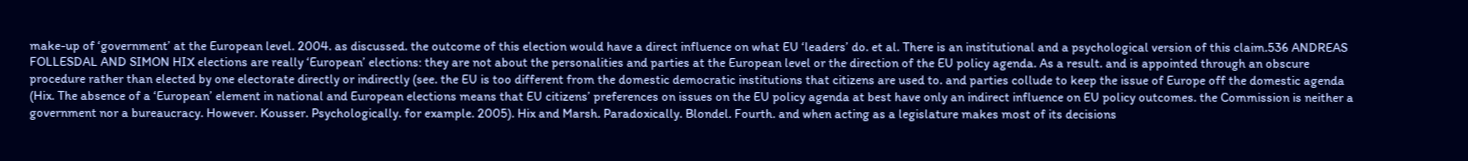make-up of ‘government’ at the European level. 2004. as discussed. the outcome of this election would have a direct influence on what EU ‘leaders’ do. et al. There is an institutional and a psychological version of this claim.536 ANDREAS FOLLESDAL AND SIMON HIX elections are really ‘European’ elections: they are not about the personalities and parties at the European level or the direction of the EU policy agenda. As a result. and is appointed through an obscure procedure rather than elected by one electorate directly or indirectly (see. the EU is too different from the domestic democratic institutions that citizens are used to. and parties collude to keep the issue of Europe off the domestic agenda (Hix. The absence of a ‘European’ element in national and European elections means that EU citizens’ preferences on issues on the EU policy agenda at best have only an indirect influence on EU policy outcomes. the Commission is neither a government nor a bureaucracy. However. Kousser. Psychologically. for example. 2005). Hix and Marsh. Paradoxically. Blondel. Fourth. and when acting as a legislature makes most of its decisions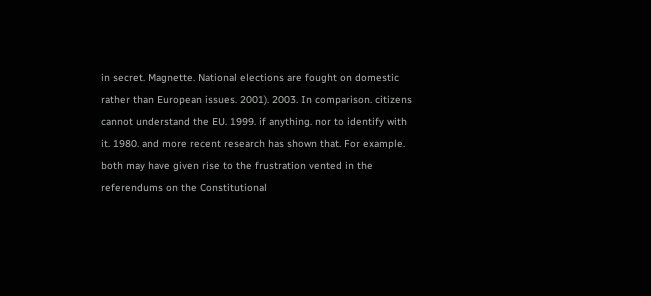in secret. Magnette. National elections are fought on domestic rather than European issues. 2001). 2003. In comparison. citizens cannot understand the EU. 1999. if anything. nor to identify with it. 1980. and more recent research has shown that. For example. both may have given rise to the frustration vented in the referendums on the Constitutional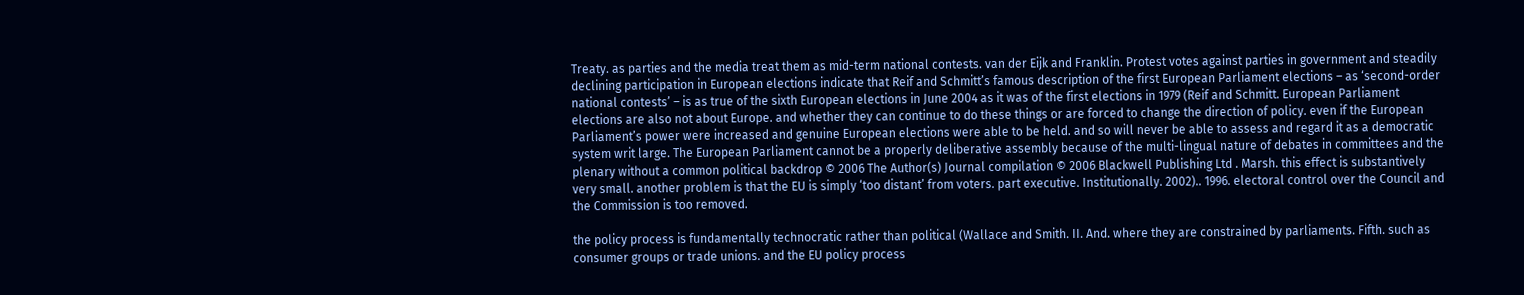Treaty. as parties and the media treat them as mid-term national contests. van der Eijk and Franklin. Protest votes against parties in government and steadily declining participation in European elections indicate that Reif and Schmitt’s famous description of the first European Parliament elections – as ‘second-order national contests’ – is as true of the sixth European elections in June 2004 as it was of the first elections in 1979 (Reif and Schmitt. European Parliament elections are also not about Europe. and whether they can continue to do these things or are forced to change the direction of policy. even if the European Parliament’s power were increased and genuine European elections were able to be held. and so will never be able to assess and regard it as a democratic system writ large. The European Parliament cannot be a properly deliberative assembly because of the multi-lingual nature of debates in committees and the plenary without a common political backdrop © 2006 The Author(s) Journal compilation © 2006 Blackwell Publishing Ltd . Marsh. this effect is substantively very small. another problem is that the EU is simply ‘too distant’ from voters. part executive. Institutionally. 2002).. 1996. electoral control over the Council and the Commission is too removed.

the policy process is fundamentally technocratic rather than political (Wallace and Smith. II. And. where they are constrained by parliaments. Fifth. such as consumer groups or trade unions. and the EU policy process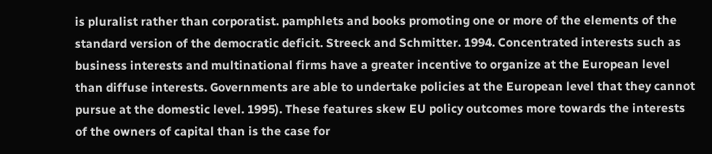is pluralist rather than corporatist. pamphlets and books promoting one or more of the elements of the standard version of the democratic deficit. Streeck and Schmitter. 1994. Concentrated interests such as business interests and multinational firms have a greater incentive to organize at the European level than diffuse interests. Governments are able to undertake policies at the European level that they cannot pursue at the domestic level. 1995). These features skew EU policy outcomes more towards the interests of the owners of capital than is the case for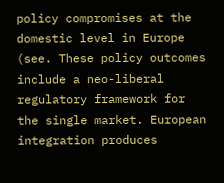policy compromises at the domestic level in Europe (see. These policy outcomes include a neo-liberal regulatory framework for the single market. European integration produces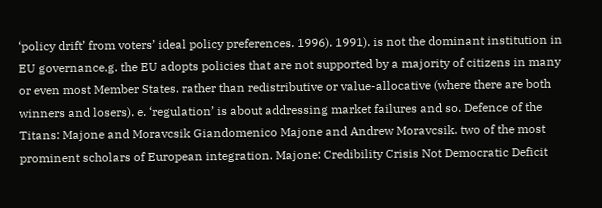‘policy drift’ from voters’ ideal policy preferences. 1996). 1991). is not the dominant institution in EU governance.g. the EU adopts policies that are not supported by a majority of citizens in many or even most Member States. rather than redistributive or value-allocative (where there are both winners and losers). e. ‘regulation’ is about addressing market failures and so. Defence of the Titans: Majone and Moravcsik Giandomenico Majone and Andrew Moravcsik. two of the most prominent scholars of European integration. Majone: Credibility Crisis Not Democratic Deficit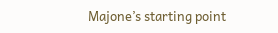Majone’s starting point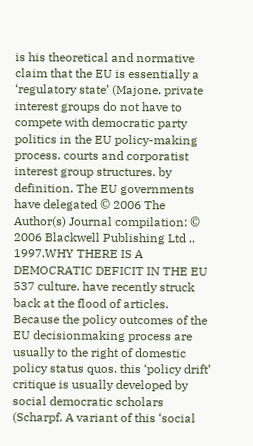is his theoretical and normative claim that the EU is essentially a ‘regulatory state’ (Majone. private interest groups do not have to compete with democratic party politics in the EU policy-making process. courts and corporatist interest group structures. by definition. The EU governments have delegated © 2006 The Author(s) Journal compilation: © 2006 Blackwell Publishing Ltd .. 1997.WHY THERE IS A DEMOCRATIC DEFICIT IN THE EU 537 culture. have recently struck back at the flood of articles. Because the policy outcomes of the EU decisionmaking process are usually to the right of domestic policy status quos. this ‘policy drift’ critique is usually developed by social democratic scholars (Scharpf. A variant of this ‘social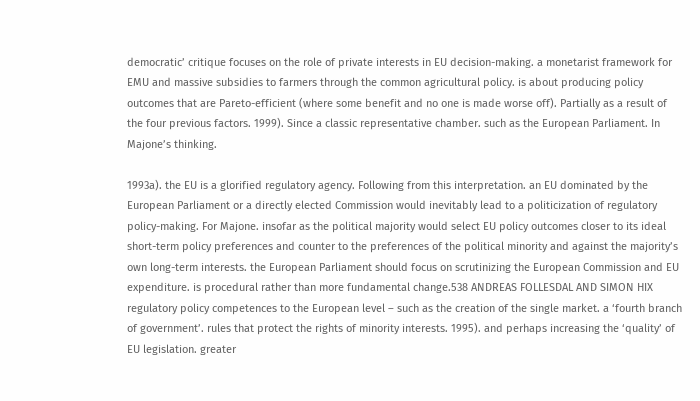democratic’ critique focuses on the role of private interests in EU decision-making. a monetarist framework for EMU and massive subsidies to farmers through the common agricultural policy. is about producing policy outcomes that are Pareto-efficient (where some benefit and no one is made worse off). Partially as a result of the four previous factors. 1999). Since a classic representative chamber. such as the European Parliament. In Majone’s thinking.

1993a). the EU is a glorified regulatory agency. Following from this interpretation. an EU dominated by the European Parliament or a directly elected Commission would inevitably lead to a politicization of regulatory policy-making. For Majone. insofar as the political majority would select EU policy outcomes closer to its ideal short-term policy preferences and counter to the preferences of the political minority and against the majority’s own long-term interests. the European Parliament should focus on scrutinizing the European Commission and EU expenditure. is procedural rather than more fundamental change.538 ANDREAS FOLLESDAL AND SIMON HIX regulatory policy competences to the European level – such as the creation of the single market. a ‘fourth branch of government’. rules that protect the rights of minority interests. 1995). and perhaps increasing the ‘quality’ of EU legislation. greater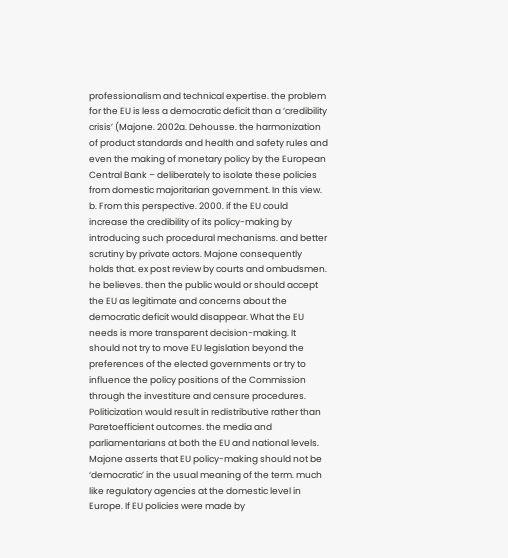professionalism and technical expertise. the problem for the EU is less a democratic deficit than a ‘credibility crisis’ (Majone. 2002a. Dehousse. the harmonization of product standards and health and safety rules and even the making of monetary policy by the European Central Bank – deliberately to isolate these policies from domestic majoritarian government. In this view. b. From this perspective. 2000. if the EU could increase the credibility of its policy-making by introducing such procedural mechanisms. and better scrutiny by private actors. Majone consequently holds that. ex post review by courts and ombudsmen. he believes. then the public would or should accept the EU as legitimate and concerns about the democratic deficit would disappear. What the EU needs is more transparent decision-making. It should not try to move EU legislation beyond the preferences of the elected governments or try to influence the policy positions of the Commission through the investiture and censure procedures. Politicization would result in redistributive rather than Paretoefficient outcomes. the media and parliamentarians at both the EU and national levels. Majone asserts that EU policy-making should not be ‘democratic’ in the usual meaning of the term. much like regulatory agencies at the domestic level in Europe. If EU policies were made by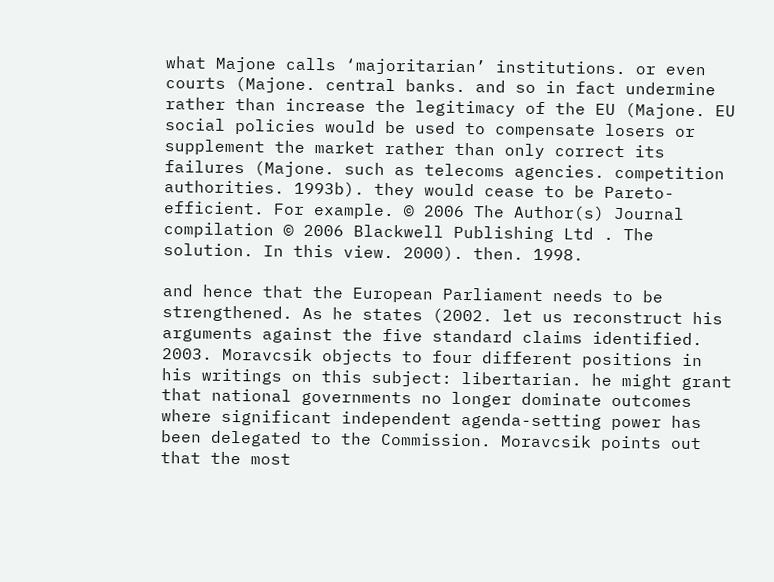what Majone calls ‘majoritarian’ institutions. or even courts (Majone. central banks. and so in fact undermine rather than increase the legitimacy of the EU (Majone. EU social policies would be used to compensate losers or supplement the market rather than only correct its failures (Majone. such as telecoms agencies. competition authorities. 1993b). they would cease to be Pareto-efficient. For example. © 2006 The Author(s) Journal compilation © 2006 Blackwell Publishing Ltd . The solution. In this view. 2000). then. 1998.

and hence that the European Parliament needs to be strengthened. As he states (2002. let us reconstruct his arguments against the five standard claims identified. 2003. Moravcsik objects to four different positions in his writings on this subject: libertarian. he might grant that national governments no longer dominate outcomes where significant independent agenda-setting power has been delegated to the Commission. Moravcsik points out that the most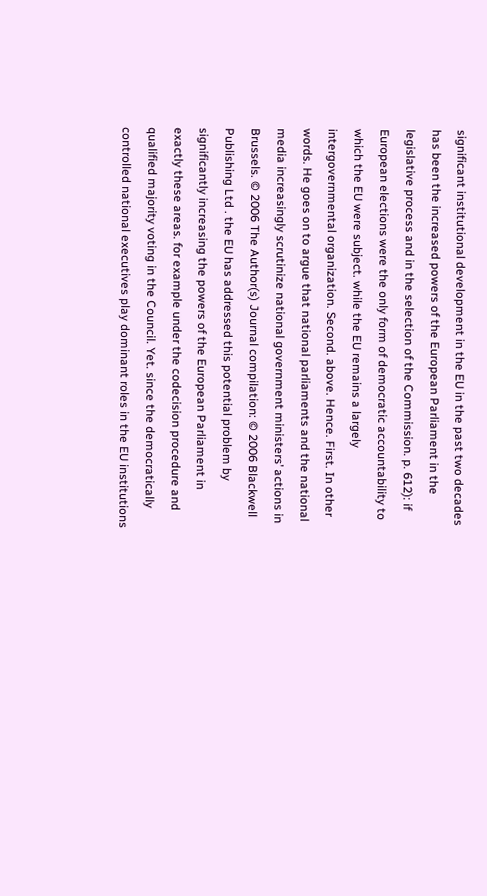significant institutional development in the EU in the past two decades has been the increased powers of the European Parliament in the legislative process and in the selection of the Commission. p. 612): if European elections were the only form of democratic accountability to which the EU were subject. while the EU remains a largely intergovernmental organization. Second. above. Hence. First. In other words. He goes on to argue that national parliaments and the national media increasingly scrutinize national government ministers’ actions in Brussels. © 2006 The Author(s) Journal compilation: © 2006 Blackwell Publishing Ltd . the EU has addressed this potential problem by significantly increasing the powers of the European Parliament in exactly these areas. for example under the codecision procedure and qualified majority voting in the Council. Yet. since the democratically controlled national executives play dominant roles in the EU institutions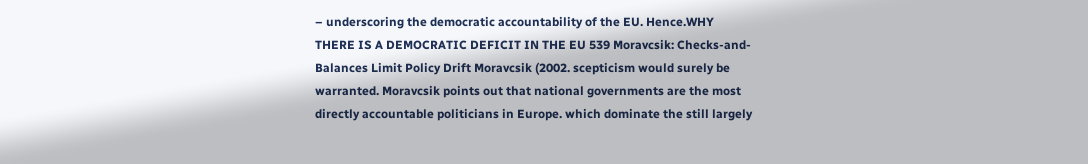– underscoring the democratic accountability of the EU. Hence.WHY THERE IS A DEMOCRATIC DEFICIT IN THE EU 539 Moravcsik: Checks-and-Balances Limit Policy Drift Moravcsik (2002. scepticism would surely be warranted. Moravcsik points out that national governments are the most directly accountable politicians in Europe. which dominate the still largely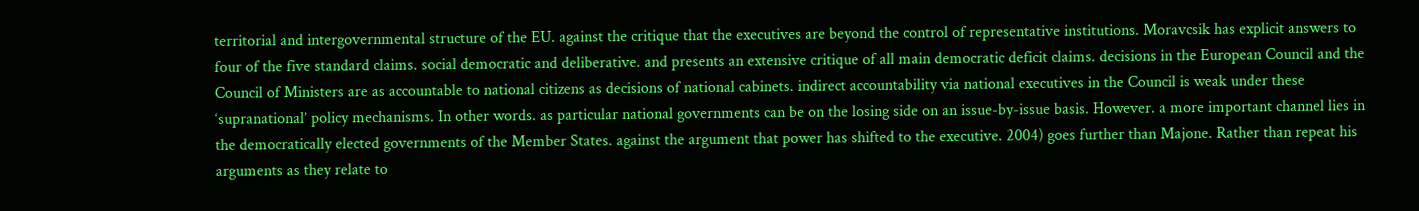territorial and intergovernmental structure of the EU. against the critique that the executives are beyond the control of representative institutions. Moravcsik has explicit answers to four of the five standard claims. social democratic and deliberative. and presents an extensive critique of all main democratic deficit claims. decisions in the European Council and the Council of Ministers are as accountable to national citizens as decisions of national cabinets. indirect accountability via national executives in the Council is weak under these ‘supranational’ policy mechanisms. In other words. as particular national governments can be on the losing side on an issue-by-issue basis. However. a more important channel lies in the democratically elected governments of the Member States. against the argument that power has shifted to the executive. 2004) goes further than Majone. Rather than repeat his arguments as they relate to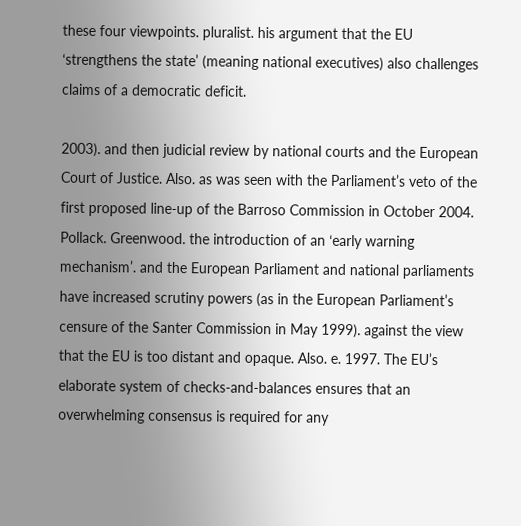these four viewpoints. pluralist. his argument that the EU ‘strengthens the state’ (meaning national executives) also challenges claims of a democratic deficit.

2003). and then judicial review by national courts and the European Court of Justice. Also. as was seen with the Parliament’s veto of the first proposed line-up of the Barroso Commission in October 2004. Pollack. Greenwood. the introduction of an ‘early warning mechanism’. and the European Parliament and national parliaments have increased scrutiny powers (as in the European Parliament’s censure of the Santer Commission in May 1999). against the view that the EU is too distant and opaque. Also. e. 1997. The EU’s elaborate system of checks-and-balances ensures that an overwhelming consensus is required for any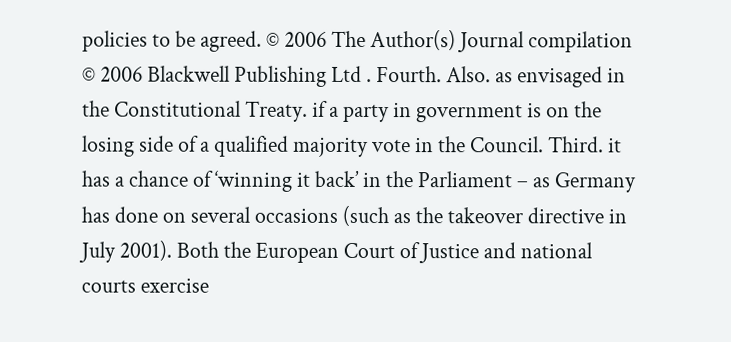policies to be agreed. © 2006 The Author(s) Journal compilation © 2006 Blackwell Publishing Ltd . Fourth. Also. as envisaged in the Constitutional Treaty. if a party in government is on the losing side of a qualified majority vote in the Council. Third. it has a chance of ‘winning it back’ in the Parliament – as Germany has done on several occasions (such as the takeover directive in July 2001). Both the European Court of Justice and national courts exercise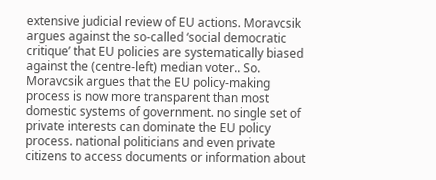extensive judicial review of EU actions. Moravcsik argues against the so-called ‘social democratic critique’ that EU policies are systematically biased against the (centre-left) median voter.. So. Moravcsik argues that the EU policy-making process is now more transparent than most domestic systems of government. no single set of private interests can dominate the EU policy process. national politicians and even private citizens to access documents or information about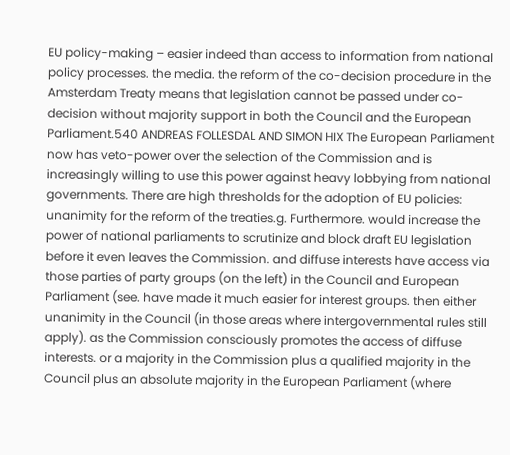EU policy-making – easier indeed than access to information from national policy processes. the media. the reform of the co-decision procedure in the Amsterdam Treaty means that legislation cannot be passed under co-decision without majority support in both the Council and the European Parliament.540 ANDREAS FOLLESDAL AND SIMON HIX The European Parliament now has veto-power over the selection of the Commission and is increasingly willing to use this power against heavy lobbying from national governments. There are high thresholds for the adoption of EU policies: unanimity for the reform of the treaties.g. Furthermore. would increase the power of national parliaments to scrutinize and block draft EU legislation before it even leaves the Commission. and diffuse interests have access via those parties of party groups (on the left) in the Council and European Parliament (see. have made it much easier for interest groups. then either unanimity in the Council (in those areas where intergovernmental rules still apply). as the Commission consciously promotes the access of diffuse interests. or a majority in the Commission plus a qualified majority in the Council plus an absolute majority in the European Parliament (where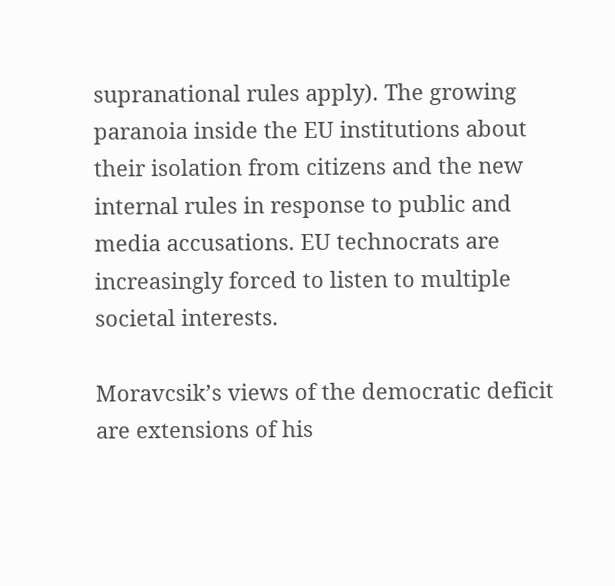supranational rules apply). The growing paranoia inside the EU institutions about their isolation from citizens and the new internal rules in response to public and media accusations. EU technocrats are increasingly forced to listen to multiple societal interests.

Moravcsik’s views of the democratic deficit are extensions of his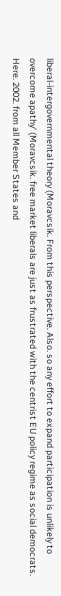liberal-intergovernmental theory (Moravcsik. From this perspective. Also. so any effort to expand participation is unlikely to overcome apathy’ (Moravcsik. free market liberals are just as frustrated with the centrist EU policy regime as social democrats. Here. 2002. from all Member States and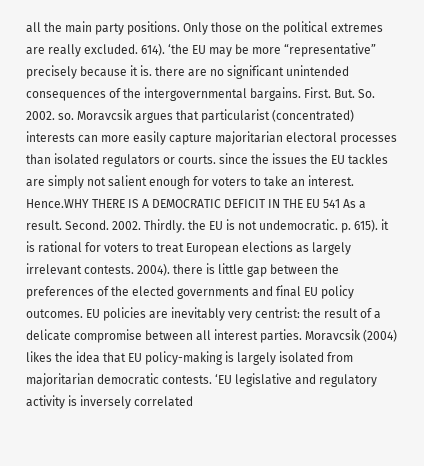all the main party positions. Only those on the political extremes are really excluded. 614). ‘the EU may be more “representative” precisely because it is. there are no significant unintended consequences of the intergovernmental bargains. First. But. So. 2002. so. Moravcsik argues that particularist (concentrated) interests can more easily capture majoritarian electoral processes than isolated regulators or courts. since the issues the EU tackles are simply not salient enough for voters to take an interest. Hence.WHY THERE IS A DEMOCRATIC DEFICIT IN THE EU 541 As a result. Second. 2002. Thirdly. the EU is not undemocratic. p. 615). it is rational for voters to treat European elections as largely irrelevant contests. 2004). there is little gap between the preferences of the elected governments and final EU policy outcomes. EU policies are inevitably very centrist: the result of a delicate compromise between all interest parties. Moravcsik (2004) likes the idea that EU policy-making is largely isolated from majoritarian democratic contests. ‘EU legislative and regulatory activity is inversely correlated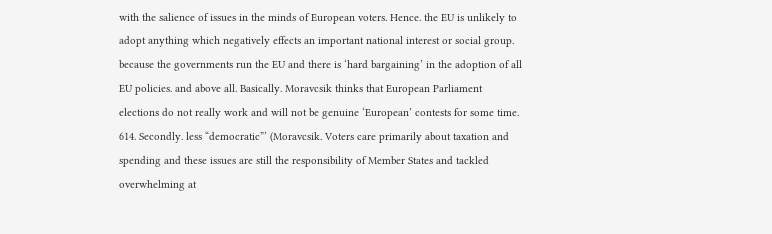with the salience of issues in the minds of European voters. Hence. the EU is unlikely to adopt anything which negatively effects an important national interest or social group. because the governments run the EU and there is ‘hard bargaining’ in the adoption of all EU policies. and above all. Basically. Moravcsik thinks that European Parliament elections do not really work and will not be genuine ‘European’ contests for some time. 614. Secondly. less “democratic”’ (Moravcsik. Voters care primarily about taxation and spending and these issues are still the responsibility of Member States and tackled overwhelming at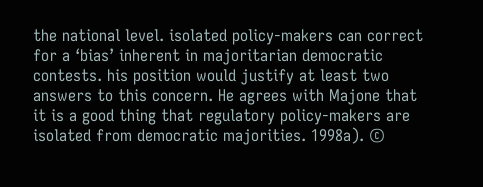the national level. isolated policy-makers can correct for a ‘bias’ inherent in majoritarian democratic contests. his position would justify at least two answers to this concern. He agrees with Majone that it is a good thing that regulatory policy-makers are isolated from democratic majorities. 1998a). ©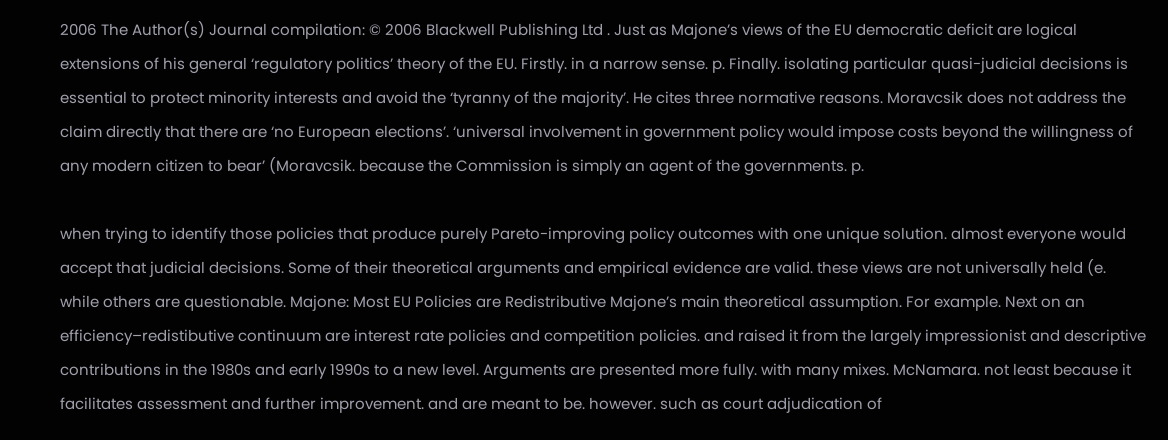2006 The Author(s) Journal compilation: © 2006 Blackwell Publishing Ltd . Just as Majone’s views of the EU democratic deficit are logical extensions of his general ‘regulatory politics’ theory of the EU. Firstly. in a narrow sense. p. Finally. isolating particular quasi-judicial decisions is essential to protect minority interests and avoid the ‘tyranny of the majority’. He cites three normative reasons. Moravcsik does not address the claim directly that there are ‘no European elections’. ‘universal involvement in government policy would impose costs beyond the willingness of any modern citizen to bear’ (Moravcsik. because the Commission is simply an agent of the governments. p.

when trying to identify those policies that produce purely Pareto-improving policy outcomes with one unique solution. almost everyone would accept that judicial decisions. Some of their theoretical arguments and empirical evidence are valid. these views are not universally held (e. while others are questionable. Majone: Most EU Policies are Redistributive Majone’s main theoretical assumption. For example. Next on an efficiency–redistibutive continuum are interest rate policies and competition policies. and raised it from the largely impressionist and descriptive contributions in the 1980s and early 1990s to a new level. Arguments are presented more fully. with many mixes. McNamara. not least because it facilitates assessment and further improvement. and are meant to be. however. such as court adjudication of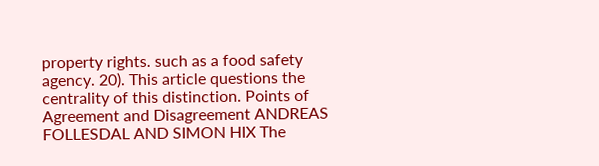property rights. such as a food safety agency. 20). This article questions the centrality of this distinction. Points of Agreement and Disagreement ANDREAS FOLLESDAL AND SIMON HIX The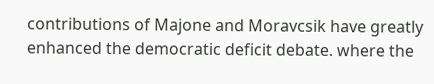contributions of Majone and Moravcsik have greatly enhanced the democratic deficit debate. where the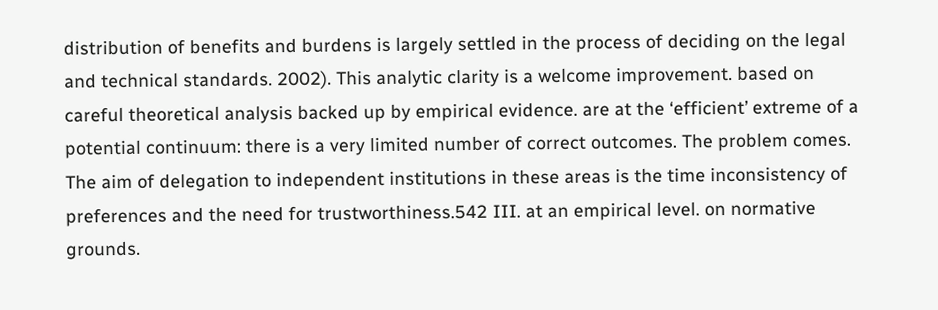distribution of benefits and burdens is largely settled in the process of deciding on the legal and technical standards. 2002). This analytic clarity is a welcome improvement. based on careful theoretical analysis backed up by empirical evidence. are at the ‘efficient’ extreme of a potential continuum: there is a very limited number of correct outcomes. The problem comes. The aim of delegation to independent institutions in these areas is the time inconsistency of preferences and the need for trustworthiness.542 III. at an empirical level. on normative grounds.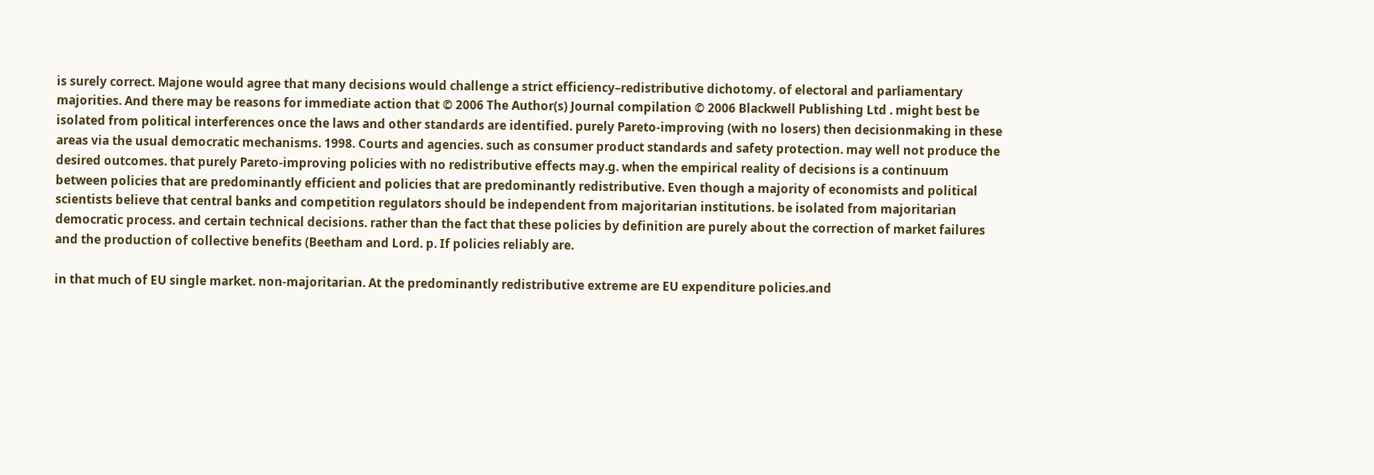is surely correct. Majone would agree that many decisions would challenge a strict efficiency–redistributive dichotomy. of electoral and parliamentary majorities. And there may be reasons for immediate action that © 2006 The Author(s) Journal compilation © 2006 Blackwell Publishing Ltd . might best be isolated from political interferences once the laws and other standards are identified. purely Pareto-improving (with no losers) then decisionmaking in these areas via the usual democratic mechanisms. 1998. Courts and agencies. such as consumer product standards and safety protection. may well not produce the desired outcomes. that purely Pareto-improving policies with no redistributive effects may.g. when the empirical reality of decisions is a continuum between policies that are predominantly efficient and policies that are predominantly redistributive. Even though a majority of economists and political scientists believe that central banks and competition regulators should be independent from majoritarian institutions. be isolated from majoritarian democratic process. and certain technical decisions. rather than the fact that these policies by definition are purely about the correction of market failures and the production of collective benefits (Beetham and Lord. p. If policies reliably are.

in that much of EU single market. non-majoritarian. At the predominantly redistributive extreme are EU expenditure policies.and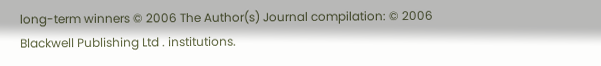long-term winners © 2006 The Author(s) Journal compilation: © 2006 Blackwell Publishing Ltd . institutions.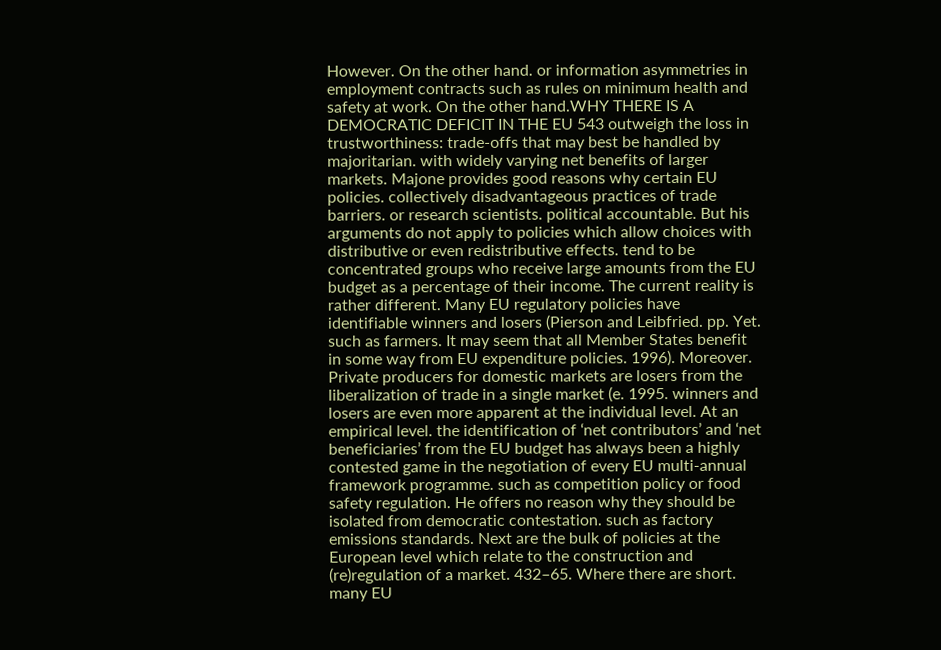However. On the other hand. or information asymmetries in employment contracts such as rules on minimum health and safety at work. On the other hand.WHY THERE IS A DEMOCRATIC DEFICIT IN THE EU 543 outweigh the loss in trustworthiness: trade-offs that may best be handled by majoritarian. with widely varying net benefits of larger markets. Majone provides good reasons why certain EU policies. collectively disadvantageous practices of trade barriers. or research scientists. political accountable. But his arguments do not apply to policies which allow choices with distributive or even redistributive effects. tend to be concentrated groups who receive large amounts from the EU budget as a percentage of their income. The current reality is rather different. Many EU regulatory policies have identifiable winners and losers (Pierson and Leibfried. pp. Yet. such as farmers. It may seem that all Member States benefit in some way from EU expenditure policies. 1996). Moreover. Private producers for domestic markets are losers from the liberalization of trade in a single market (e. 1995. winners and losers are even more apparent at the individual level. At an empirical level. the identification of ‘net contributors’ and ‘net beneficiaries’ from the EU budget has always been a highly contested game in the negotiation of every EU multi-annual framework programme. such as competition policy or food safety regulation. He offers no reason why they should be isolated from democratic contestation. such as factory emissions standards. Next are the bulk of policies at the European level which relate to the construction and (re)regulation of a market. 432–65. Where there are short. many EU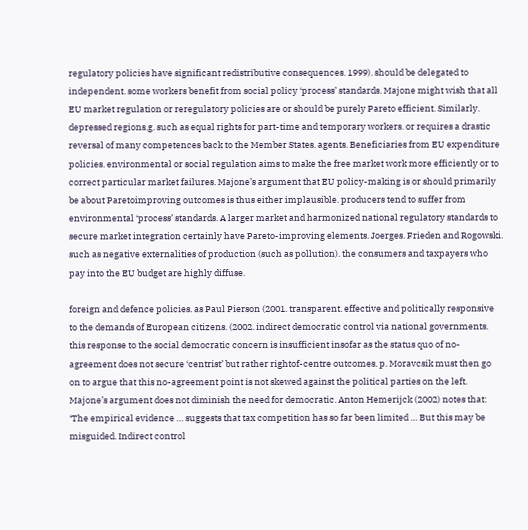regulatory policies have significant redistributive consequences. 1999). should be delegated to independent. some workers benefit from social policy ‘process’ standards. Majone might wish that all EU market regulation or reregulatory policies are or should be purely Pareto efficient. Similarly. depressed regions.g. such as equal rights for part-time and temporary workers. or requires a drastic reversal of many competences back to the Member States. agents. Beneficiaries from EU expenditure policies. environmental or social regulation aims to make the free market work more efficiently or to correct particular market failures. Majone’s argument that EU policy-making is or should primarily be about Paretoimproving outcomes is thus either implausible. producers tend to suffer from environmental ‘process’ standards. A larger market and harmonized national regulatory standards to secure market integration certainly have Pareto-improving elements. Joerges. Frieden and Rogowski. such as negative externalities of production (such as pollution). the consumers and taxpayers who pay into the EU budget are highly diffuse.

foreign and defence policies. as Paul Pierson (2001. transparent. effective and politically responsive to the demands of European citizens. (2002. indirect democratic control via national governments. this response to the social democratic concern is insufficient insofar as the status quo of no-agreement does not secure ‘centrist’ but rather rightof-centre outcomes. p. Moravcsik must then go on to argue that this no-agreement point is not skewed against the political parties on the left. Majone’s argument does not diminish the need for democratic. Anton Hemerijck (2002) notes that: ‘The empirical evidence … suggests that tax competition has so far been limited … But this may be misguided. Indirect control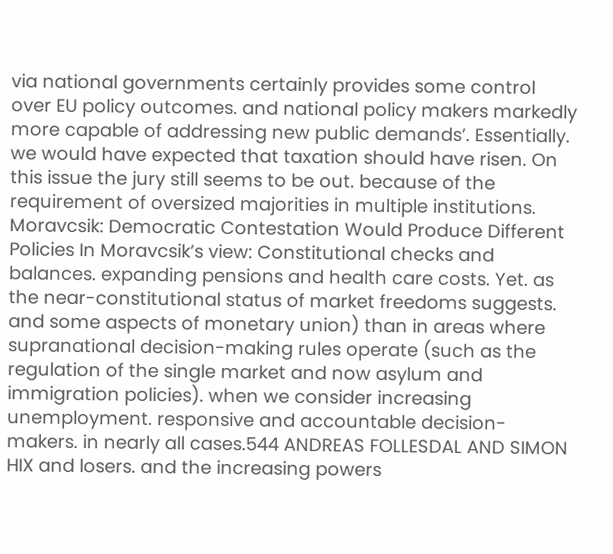via national governments certainly provides some control over EU policy outcomes. and national policy makers markedly more capable of addressing new public demands’. Essentially. we would have expected that taxation should have risen. On this issue the jury still seems to be out. because of the requirement of oversized majorities in multiple institutions. Moravcsik: Democratic Contestation Would Produce Different Policies In Moravcsik’s view: Constitutional checks and balances. expanding pensions and health care costs. Yet. as the near-constitutional status of market freedoms suggests. and some aspects of monetary union) than in areas where supranational decision-making rules operate (such as the regulation of the single market and now asylum and immigration policies). when we consider increasing unemployment. responsive and accountable decision-makers. in nearly all cases.544 ANDREAS FOLLESDAL AND SIMON HIX and losers. and the increasing powers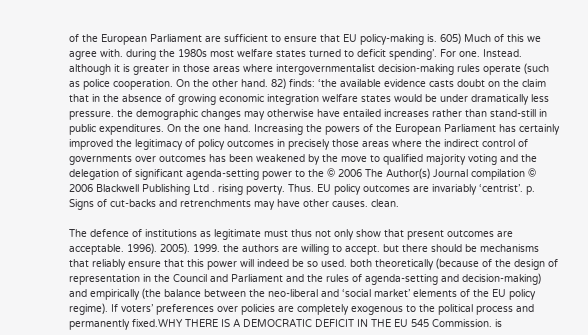of the European Parliament are sufficient to ensure that EU policy-making is. 605) Much of this we agree with. during the 1980s most welfare states turned to deficit spending’. For one. Instead. although it is greater in those areas where intergovernmentalist decision-making rules operate (such as police cooperation. On the other hand. 82) finds: ‘the available evidence casts doubt on the claim that in the absence of growing economic integration welfare states would be under dramatically less pressure. the demographic changes may otherwise have entailed increases rather than stand-still in public expenditures. On the one hand. Increasing the powers of the European Parliament has certainly improved the legitimacy of policy outcomes in precisely those areas where the indirect control of governments over outcomes has been weakened by the move to qualified majority voting and the delegation of significant agenda-setting power to the © 2006 The Author(s) Journal compilation © 2006 Blackwell Publishing Ltd . rising poverty. Thus. EU policy outcomes are invariably ‘centrist’. p. Signs of cut-backs and retrenchments may have other causes. clean.

The defence of institutions as legitimate must thus not only show that present outcomes are acceptable. 1996). 2005). 1999. the authors are willing to accept. but there should be mechanisms that reliably ensure that this power will indeed be so used. both theoretically (because of the design of representation in the Council and Parliament and the rules of agenda-setting and decision-making) and empirically (the balance between the neo-liberal and ‘social market’ elements of the EU policy regime). If voters’ preferences over policies are completely exogenous to the political process and permanently fixed.WHY THERE IS A DEMOCRATIC DEFICIT IN THE EU 545 Commission. is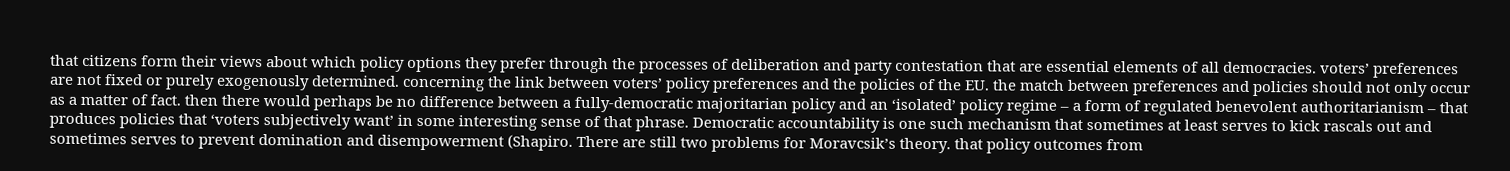that citizens form their views about which policy options they prefer through the processes of deliberation and party contestation that are essential elements of all democracies. voters’ preferences are not fixed or purely exogenously determined. concerning the link between voters’ policy preferences and the policies of the EU. the match between preferences and policies should not only occur as a matter of fact. then there would perhaps be no difference between a fully-democratic majoritarian policy and an ‘isolated’ policy regime – a form of regulated benevolent authoritarianism – that produces policies that ‘voters subjectively want’ in some interesting sense of that phrase. Democratic accountability is one such mechanism that sometimes at least serves to kick rascals out and sometimes serves to prevent domination and disempowerment (Shapiro. There are still two problems for Moravcsik’s theory. that policy outcomes from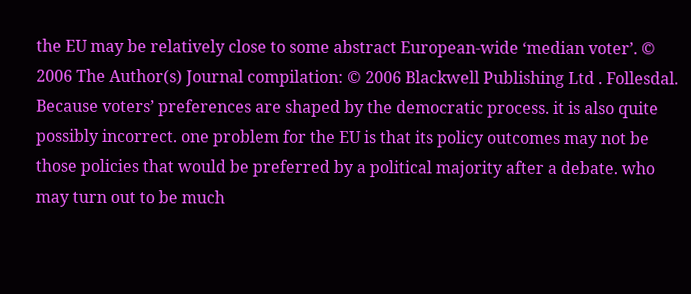the EU may be relatively close to some abstract European-wide ‘median voter’. © 2006 The Author(s) Journal compilation: © 2006 Blackwell Publishing Ltd . Follesdal. Because voters’ preferences are shaped by the democratic process. it is also quite possibly incorrect. one problem for the EU is that its policy outcomes may not be those policies that would be preferred by a political majority after a debate. who may turn out to be much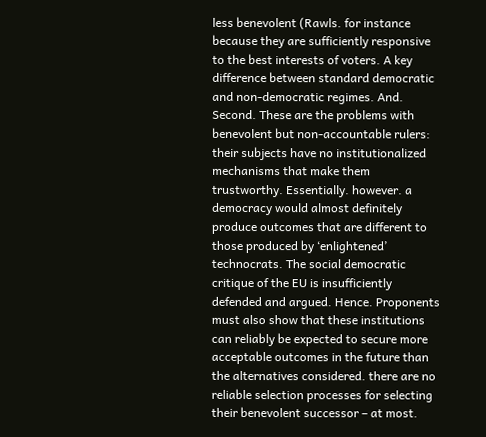less benevolent (Rawls. for instance because they are sufficiently responsive to the best interests of voters. A key difference between standard democratic and non-democratic regimes. And. Second. These are the problems with benevolent but non-accountable rulers: their subjects have no institutionalized mechanisms that make them trustworthy. Essentially. however. a democracy would almost definitely produce outcomes that are different to those produced by ‘enlightened’ technocrats. The social democratic critique of the EU is insufficiently defended and argued. Hence. Proponents must also show that these institutions can reliably be expected to secure more acceptable outcomes in the future than the alternatives considered. there are no reliable selection processes for selecting their benevolent successor – at most.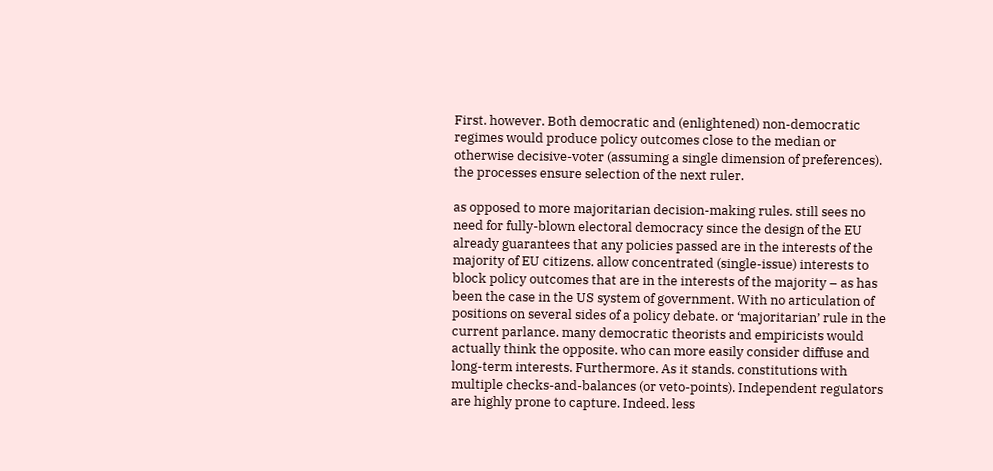First. however. Both democratic and (enlightened) non-democratic regimes would produce policy outcomes close to the median or otherwise decisive-voter (assuming a single dimension of preferences). the processes ensure selection of the next ruler.

as opposed to more majoritarian decision-making rules. still sees no need for fully-blown electoral democracy since the design of the EU already guarantees that any policies passed are in the interests of the majority of EU citizens. allow concentrated (single-issue) interests to block policy outcomes that are in the interests of the majority – as has been the case in the US system of government. With no articulation of positions on several sides of a policy debate. or ‘majoritarian’ rule in the current parlance. many democratic theorists and empiricists would actually think the opposite. who can more easily consider diffuse and long-term interests. Furthermore. As it stands. constitutions with multiple checks-and-balances (or veto-points). Independent regulators are highly prone to capture. Indeed. less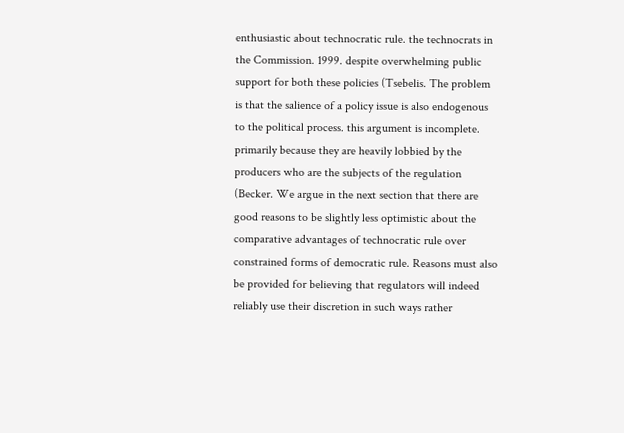enthusiastic about technocratic rule. the technocrats in the Commission. 1999. despite overwhelming public support for both these policies (Tsebelis. The problem is that the salience of a policy issue is also endogenous to the political process. this argument is incomplete. primarily because they are heavily lobbied by the producers who are the subjects of the regulation (Becker. We argue in the next section that there are good reasons to be slightly less optimistic about the comparative advantages of technocratic rule over constrained forms of democratic rule. Reasons must also be provided for believing that regulators will indeed reliably use their discretion in such ways rather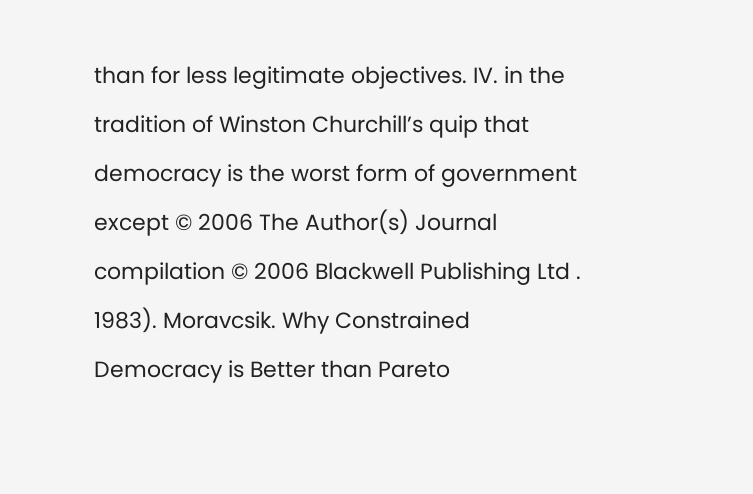than for less legitimate objectives. IV. in the tradition of Winston Churchill’s quip that democracy is the worst form of government except © 2006 The Author(s) Journal compilation © 2006 Blackwell Publishing Ltd . 1983). Moravcsik. Why Constrained Democracy is Better than Pareto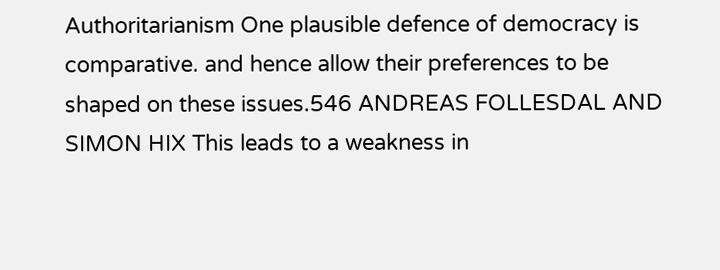Authoritarianism One plausible defence of democracy is comparative. and hence allow their preferences to be shaped on these issues.546 ANDREAS FOLLESDAL AND SIMON HIX This leads to a weakness in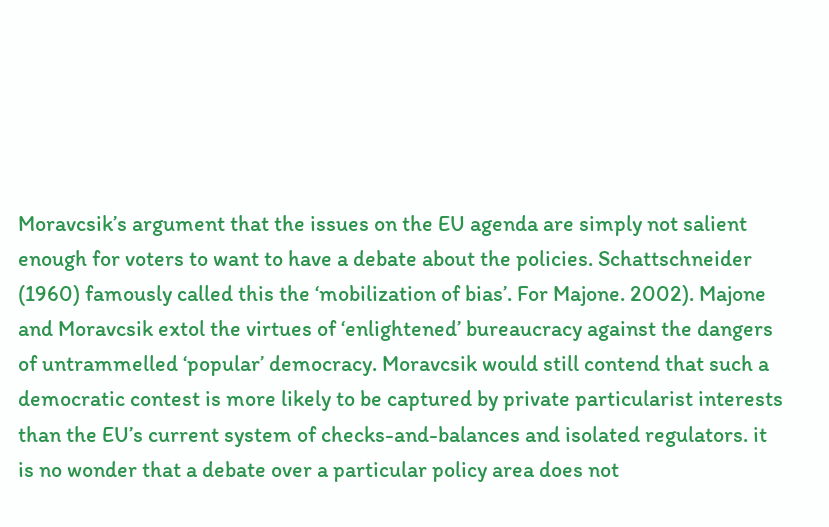Moravcsik’s argument that the issues on the EU agenda are simply not salient enough for voters to want to have a debate about the policies. Schattschneider (1960) famously called this the ‘mobilization of bias’. For Majone. 2002). Majone and Moravcsik extol the virtues of ‘enlightened’ bureaucracy against the dangers of untrammelled ‘popular’ democracy. Moravcsik would still contend that such a democratic contest is more likely to be captured by private particularist interests than the EU’s current system of checks-and-balances and isolated regulators. it is no wonder that a debate over a particular policy area does not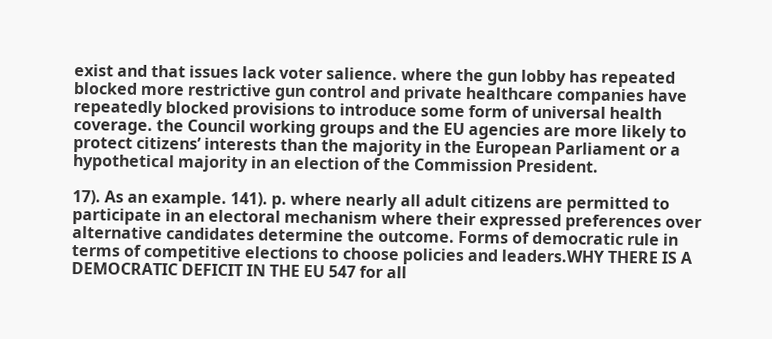exist and that issues lack voter salience. where the gun lobby has repeated blocked more restrictive gun control and private healthcare companies have repeatedly blocked provisions to introduce some form of universal health coverage. the Council working groups and the EU agencies are more likely to protect citizens’ interests than the majority in the European Parliament or a hypothetical majority in an election of the Commission President.

17). As an example. 141). p. where nearly all adult citizens are permitted to participate in an electoral mechanism where their expressed preferences over alternative candidates determine the outcome. Forms of democratic rule in terms of competitive elections to choose policies and leaders.WHY THERE IS A DEMOCRATIC DEFICIT IN THE EU 547 for all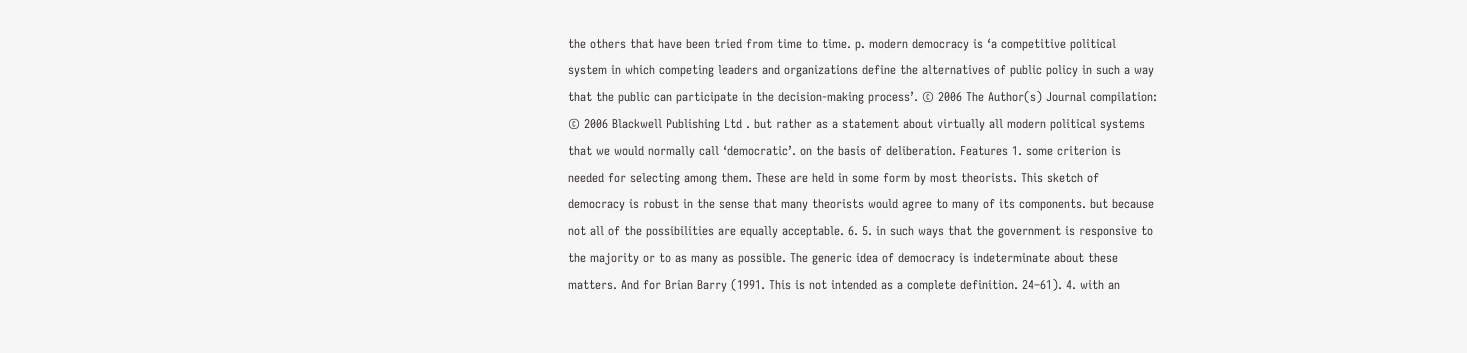the others that have been tried from time to time. p. modern democracy is ‘a competitive political system in which competing leaders and organizations define the alternatives of public policy in such a way that the public can participate in the decision-making process’. © 2006 The Author(s) Journal compilation: © 2006 Blackwell Publishing Ltd . but rather as a statement about virtually all modern political systems that we would normally call ‘democratic’. on the basis of deliberation. Features 1. some criterion is needed for selecting among them. These are held in some form by most theorists. This sketch of democracy is robust in the sense that many theorists would agree to many of its components. but because not all of the possibilities are equally acceptable. 6. 5. in such ways that the government is responsive to the majority or to as many as possible. The generic idea of democracy is indeterminate about these matters. And for Brian Barry (1991. This is not intended as a complete definition. 24–61). 4. with an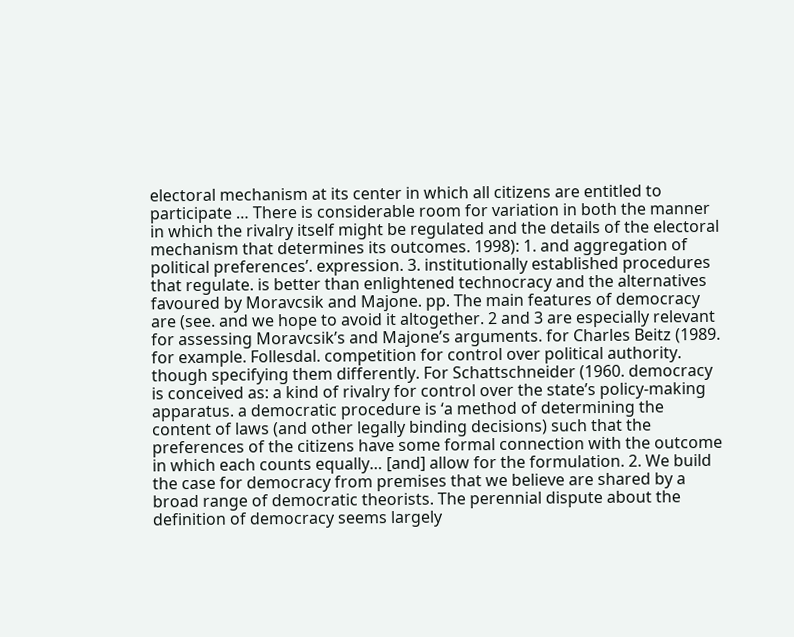electoral mechanism at its center in which all citizens are entitled to participate … There is considerable room for variation in both the manner in which the rivalry itself might be regulated and the details of the electoral mechanism that determines its outcomes. 1998): 1. and aggregation of political preferences’. expression. 3. institutionally established procedures that regulate. is better than enlightened technocracy and the alternatives favoured by Moravcsik and Majone. pp. The main features of democracy are (see. and we hope to avoid it altogether. 2 and 3 are especially relevant for assessing Moravcsik’s and Majone’s arguments. for Charles Beitz (1989. for example. Follesdal. competition for control over political authority. though specifying them differently. For Schattschneider (1960. democracy is conceived as: a kind of rivalry for control over the state’s policy-making apparatus. a democratic procedure is ‘a method of determining the content of laws (and other legally binding decisions) such that the preferences of the citizens have some formal connection with the outcome in which each counts equally… [and] allow for the formulation. 2. We build the case for democracy from premises that we believe are shared by a broad range of democratic theorists. The perennial dispute about the definition of democracy seems largely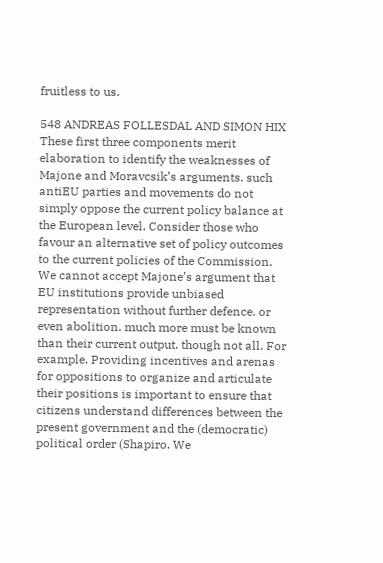fruitless to us.

548 ANDREAS FOLLESDAL AND SIMON HIX These first three components merit elaboration to identify the weaknesses of Majone and Moravcsik’s arguments. such antiEU parties and movements do not simply oppose the current policy balance at the European level. Consider those who favour an alternative set of policy outcomes to the current policies of the Commission. We cannot accept Majone’s argument that EU institutions provide unbiased representation without further defence. or even abolition. much more must be known than their current output. though not all. For example. Providing incentives and arenas for oppositions to organize and articulate their positions is important to ensure that citizens understand differences between the present government and the (democratic) political order (Shapiro. We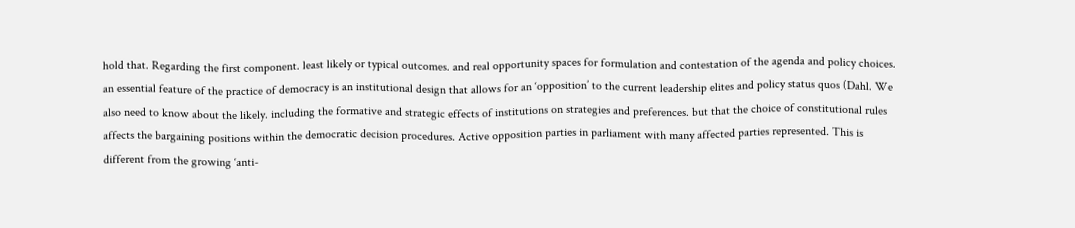hold that. Regarding the first component. least likely or typical outcomes. and real opportunity spaces for formulation and contestation of the agenda and policy choices. an essential feature of the practice of democracy is an institutional design that allows for an ‘opposition’ to the current leadership elites and policy status quos (Dahl. We also need to know about the likely. including the formative and strategic effects of institutions on strategies and preferences. but that the choice of constitutional rules affects the bargaining positions within the democratic decision procedures. Active opposition parties in parliament with many affected parties represented. This is different from the growing ‘anti-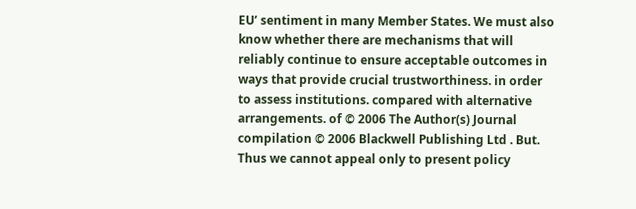EU’ sentiment in many Member States. We must also know whether there are mechanisms that will reliably continue to ensure acceptable outcomes in ways that provide crucial trustworthiness. in order to assess institutions. compared with alternative arrangements. of © 2006 The Author(s) Journal compilation © 2006 Blackwell Publishing Ltd . But. Thus we cannot appeal only to present policy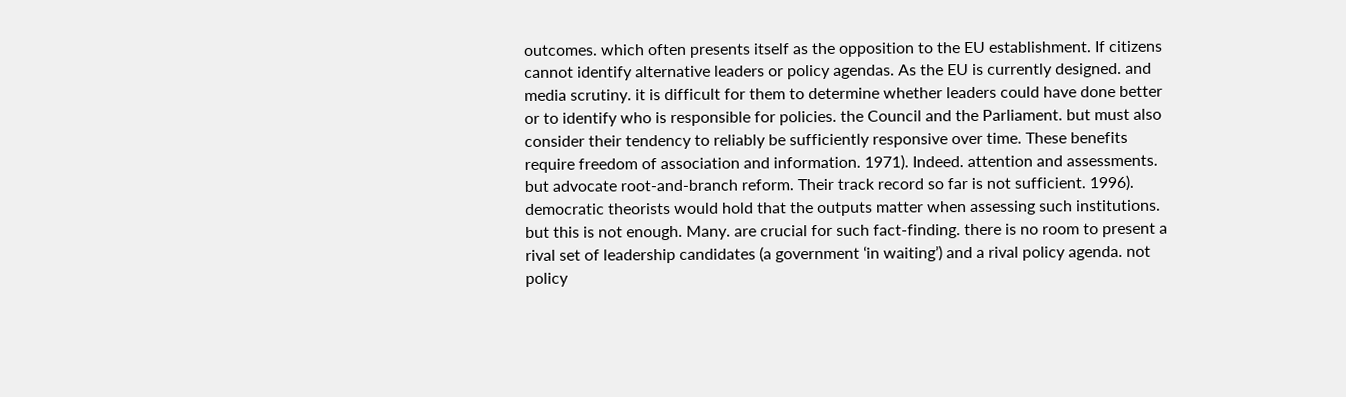outcomes. which often presents itself as the opposition to the EU establishment. If citizens cannot identify alternative leaders or policy agendas. As the EU is currently designed. and media scrutiny. it is difficult for them to determine whether leaders could have done better or to identify who is responsible for policies. the Council and the Parliament. but must also consider their tendency to reliably be sufficiently responsive over time. These benefits require freedom of association and information. 1971). Indeed. attention and assessments. but advocate root-and-branch reform. Their track record so far is not sufficient. 1996). democratic theorists would hold that the outputs matter when assessing such institutions. but this is not enough. Many. are crucial for such fact-finding. there is no room to present a rival set of leadership candidates (a government ‘in waiting’) and a rival policy agenda. not policy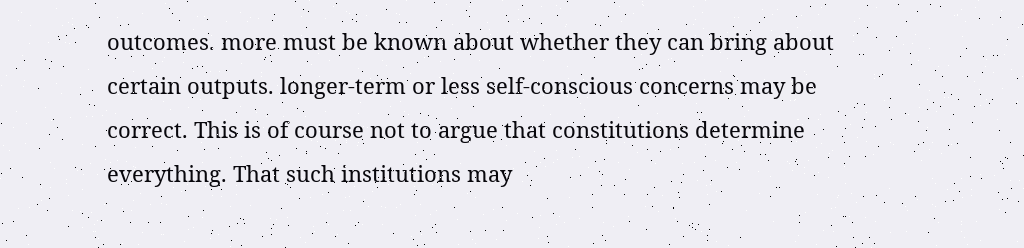outcomes. more must be known about whether they can bring about certain outputs. longer-term or less self-conscious concerns may be correct. This is of course not to argue that constitutions determine everything. That such institutions may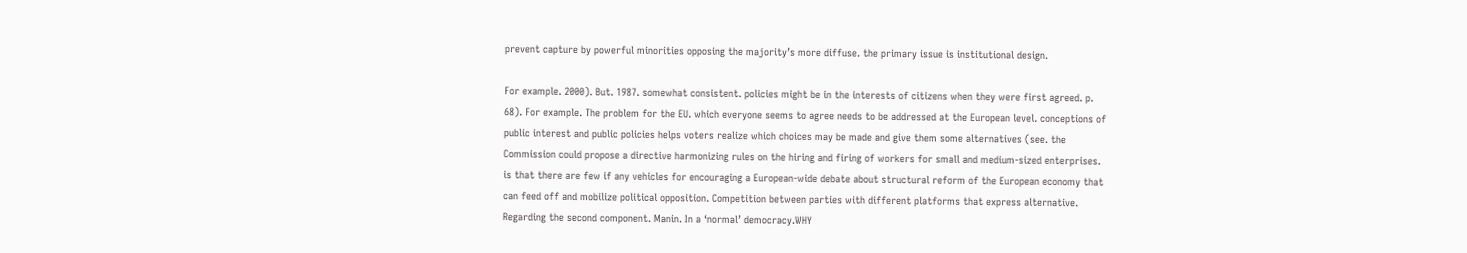prevent capture by powerful minorities opposing the majority’s more diffuse. the primary issue is institutional design.

For example. 2000). But. 1987. somewhat consistent. policies might be in the interests of citizens when they were first agreed. p. 68). For example. The problem for the EU. which everyone seems to agree needs to be addressed at the European level. conceptions of public interest and public policies helps voters realize which choices may be made and give them some alternatives (see. the Commission could propose a directive harmonizing rules on the hiring and firing of workers for small and medium-sized enterprises. is that there are few if any vehicles for encouraging a European-wide debate about structural reform of the European economy that can feed off and mobilize political opposition. Competition between parties with different platforms that express alternative. Regarding the second component. Manin. In a ‘normal’ democracy.WHY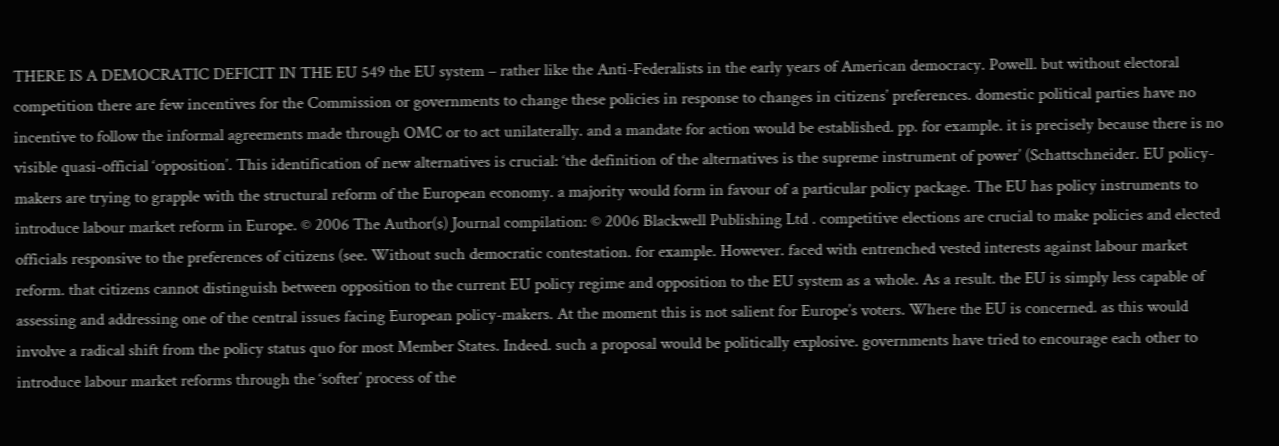THERE IS A DEMOCRATIC DEFICIT IN THE EU 549 the EU system – rather like the Anti-Federalists in the early years of American democracy. Powell. but without electoral competition there are few incentives for the Commission or governments to change these policies in response to changes in citizens’ preferences. domestic political parties have no incentive to follow the informal agreements made through OMC or to act unilaterally. and a mandate for action would be established. pp. for example. it is precisely because there is no visible quasi-official ‘opposition’. This identification of new alternatives is crucial: ‘the definition of the alternatives is the supreme instrument of power’ (Schattschneider. EU policy-makers are trying to grapple with the structural reform of the European economy. a majority would form in favour of a particular policy package. The EU has policy instruments to introduce labour market reform in Europe. © 2006 The Author(s) Journal compilation: © 2006 Blackwell Publishing Ltd . competitive elections are crucial to make policies and elected officials responsive to the preferences of citizens (see. Without such democratic contestation. for example. However. faced with entrenched vested interests against labour market reform. that citizens cannot distinguish between opposition to the current EU policy regime and opposition to the EU system as a whole. As a result. the EU is simply less capable of assessing and addressing one of the central issues facing European policy-makers. At the moment this is not salient for Europe’s voters. Where the EU is concerned. as this would involve a radical shift from the policy status quo for most Member States. Indeed. such a proposal would be politically explosive. governments have tried to encourage each other to introduce labour market reforms through the ‘softer’ process of the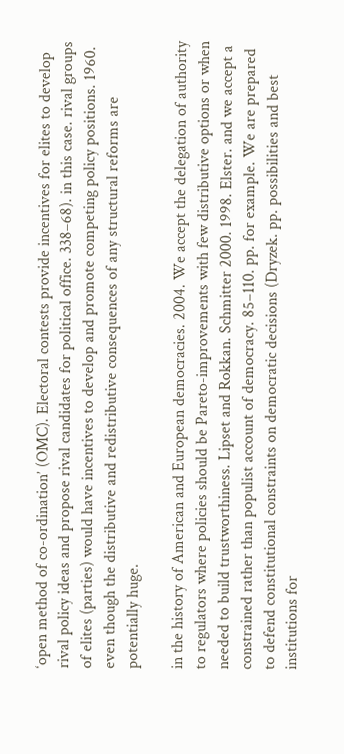‘open method of co-ordination’ (OMC). Electoral contests provide incentives for elites to develop rival policy ideas and propose rival candidates for political office. 338–68). in this case. rival groups of elites (parties) would have incentives to develop and promote competing policy positions. 1960. even though the distributive and redistributive consequences of any structural reforms are potentially huge.

in the history of American and European democracies. 2004. We accept the delegation of authority to regulators where policies should be Pareto-improvements with few distributive options or when needed to build trustworthiness. Lipset and Rokkan. Schmitter 2000. 1998. Elster. and we accept a constrained rather than populist account of democracy. 85–110. pp. for example. We are prepared to defend constitutional constraints on democratic decisions (Dryzek. pp. possibilities and best institutions for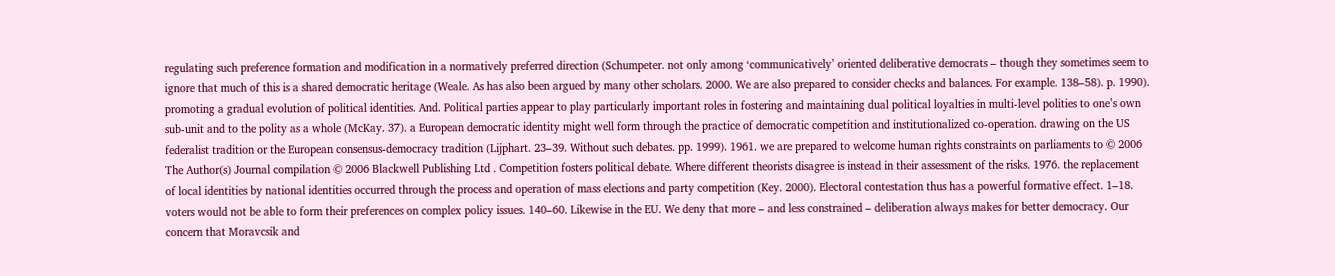regulating such preference formation and modification in a normatively preferred direction (Schumpeter. not only among ‘communicatively’ oriented deliberative democrats – though they sometimes seem to ignore that much of this is a shared democratic heritage (Weale. As has also been argued by many other scholars. 2000. We are also prepared to consider checks and balances. For example. 138–58). p. 1990). promoting a gradual evolution of political identities. And. Political parties appear to play particularly important roles in fostering and maintaining dual political loyalties in multi-level polities to one’s own sub-unit and to the polity as a whole (McKay. 37). a European democratic identity might well form through the practice of democratic competition and institutionalized co-operation. drawing on the US federalist tradition or the European consensus-democracy tradition (Lijphart. 23–39. Without such debates. pp. 1999). 1961. we are prepared to welcome human rights constraints on parliaments to © 2006 The Author(s) Journal compilation © 2006 Blackwell Publishing Ltd . Competition fosters political debate. Where different theorists disagree is instead in their assessment of the risks. 1976. the replacement of local identities by national identities occurred through the process and operation of mass elections and party competition (Key. 2000). Electoral contestation thus has a powerful formative effect. 1–18. voters would not be able to form their preferences on complex policy issues. 140–60. Likewise in the EU. We deny that more – and less constrained – deliberation always makes for better democracy. Our concern that Moravcsik and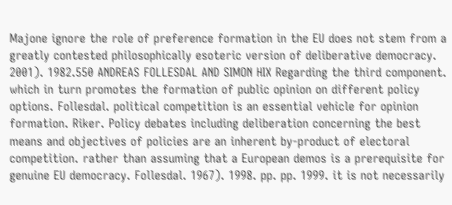Majone ignore the role of preference formation in the EU does not stem from a greatly contested philosophically esoteric version of deliberative democracy. 2001). 1982.550 ANDREAS FOLLESDAL AND SIMON HIX Regarding the third component. which in turn promotes the formation of public opinion on different policy options. Follesdal. political competition is an essential vehicle for opinion formation. Riker. Policy debates including deliberation concerning the best means and objectives of policies are an inherent by-product of electoral competition. rather than assuming that a European demos is a prerequisite for genuine EU democracy. Follesdal. 1967). 1998. pp. pp. 1999. it is not necessarily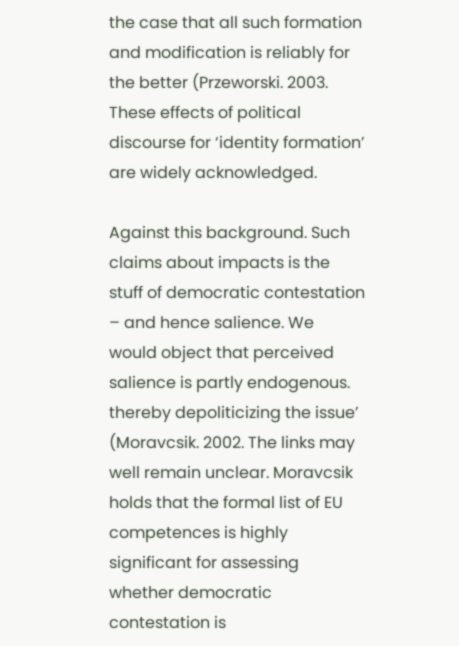the case that all such formation and modification is reliably for the better (Przeworski. 2003. These effects of political discourse for ‘identity formation’ are widely acknowledged.

Against this background. Such claims about impacts is the stuff of democratic contestation – and hence salience. We would object that perceived salience is partly endogenous. thereby depoliticizing the issue’ (Moravcsik. 2002. The links may well remain unclear. Moravcsik holds that the formal list of EU competences is highly significant for assessing whether democratic contestation is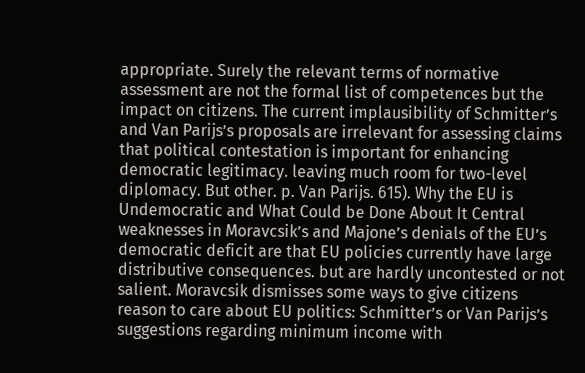appropriate. Surely the relevant terms of normative assessment are not the formal list of competences but the impact on citizens. The current implausibility of Schmitter’s and Van Parijs’s proposals are irrelevant for assessing claims that political contestation is important for enhancing democratic legitimacy. leaving much room for two-level diplomacy. But other. p. Van Parijs. 615). Why the EU is Undemocratic and What Could be Done About It Central weaknesses in Moravcsik’s and Majone’s denials of the EU’s democratic deficit are that EU policies currently have large distributive consequences. but are hardly uncontested or not salient. Moravcsik dismisses some ways to give citizens reason to care about EU politics: Schmitter’s or Van Parijs’s suggestions regarding minimum income with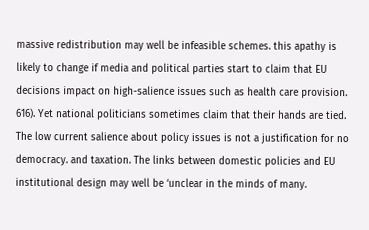massive redistribution may well be infeasible schemes. this apathy is likely to change if media and political parties start to claim that EU decisions impact on high-salience issues such as health care provision. 616). Yet national politicians sometimes claim that their hands are tied. The low current salience about policy issues is not a justification for no democracy. and taxation. The links between domestic policies and EU institutional design may well be ‘unclear in the minds of many.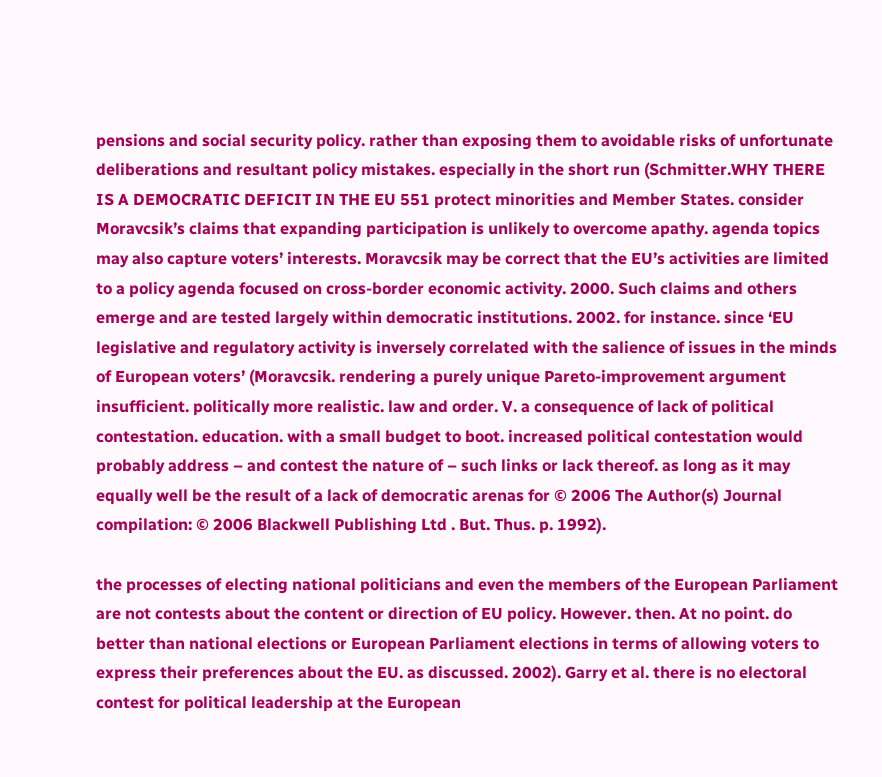pensions and social security policy. rather than exposing them to avoidable risks of unfortunate deliberations and resultant policy mistakes. especially in the short run (Schmitter.WHY THERE IS A DEMOCRATIC DEFICIT IN THE EU 551 protect minorities and Member States. consider Moravcsik’s claims that expanding participation is unlikely to overcome apathy. agenda topics may also capture voters’ interests. Moravcsik may be correct that the EU’s activities are limited to a policy agenda focused on cross-border economic activity. 2000. Such claims and others emerge and are tested largely within democratic institutions. 2002. for instance. since ‘EU legislative and regulatory activity is inversely correlated with the salience of issues in the minds of European voters’ (Moravcsik. rendering a purely unique Pareto-improvement argument insufficient. politically more realistic. law and order. V. a consequence of lack of political contestation. education. with a small budget to boot. increased political contestation would probably address – and contest the nature of – such links or lack thereof. as long as it may equally well be the result of a lack of democratic arenas for © 2006 The Author(s) Journal compilation: © 2006 Blackwell Publishing Ltd . But. Thus. p. 1992).

the processes of electing national politicians and even the members of the European Parliament are not contests about the content or direction of EU policy. However. then. At no point. do better than national elections or European Parliament elections in terms of allowing voters to express their preferences about the EU. as discussed. 2002). Garry et al. there is no electoral contest for political leadership at the European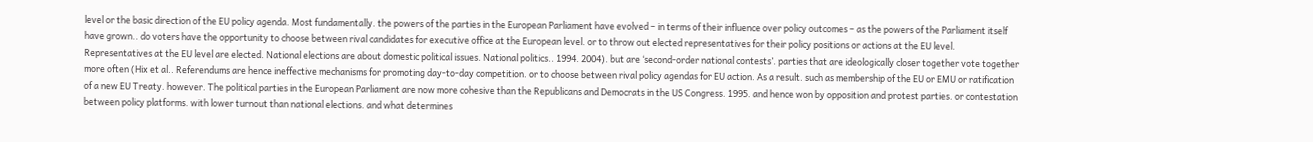level or the basic direction of the EU policy agenda. Most fundamentally. the powers of the parties in the European Parliament have evolved – in terms of their influence over policy outcomes – as the powers of the Parliament itself have grown.. do voters have the opportunity to choose between rival candidates for executive office at the European level. or to throw out elected representatives for their policy positions or actions at the EU level. Representatives at the EU level are elected. National elections are about domestic political issues. National politics.. 1994. 2004). but are ‘second-order national contests’. parties that are ideologically closer together vote together more often (Hix et al.. Referendums are hence ineffective mechanisms for promoting day-to-day competition. or to choose between rival policy agendas for EU action. As a result. such as membership of the EU or EMU or ratification of a new EU Treaty. however. The political parties in the European Parliament are now more cohesive than the Republicans and Democrats in the US Congress. 1995. and hence won by opposition and protest parties. or contestation between policy platforms. with lower turnout than national elections. and what determines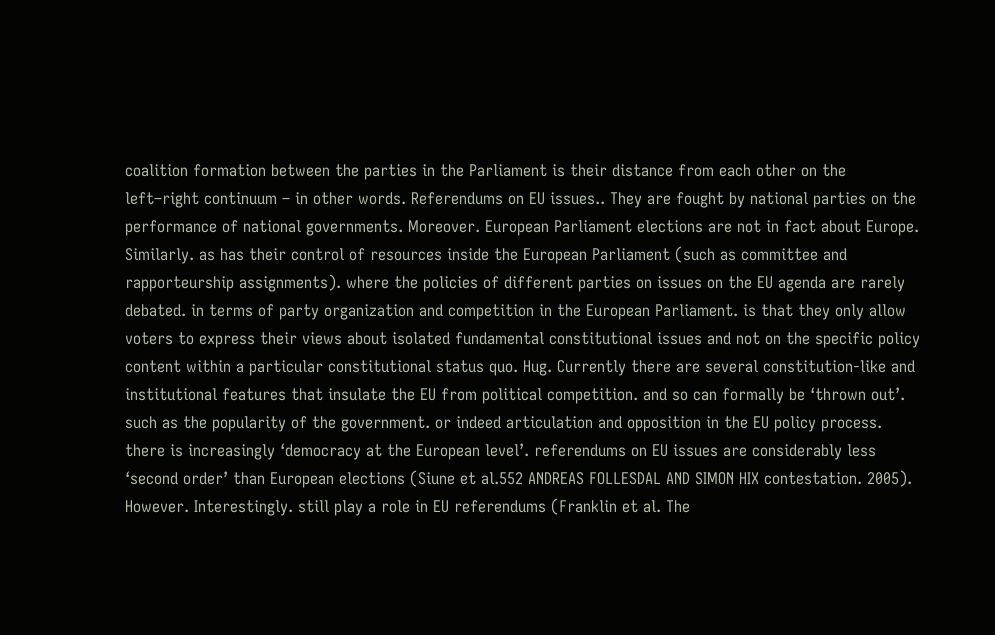coalition formation between the parties in the Parliament is their distance from each other on the left–right continuum – in other words. Referendums on EU issues.. They are fought by national parties on the performance of national governments. Moreover. European Parliament elections are not in fact about Europe. Similarly. as has their control of resources inside the European Parliament (such as committee and rapporteurship assignments). where the policies of different parties on issues on the EU agenda are rarely debated. in terms of party organization and competition in the European Parliament. is that they only allow voters to express their views about isolated fundamental constitutional issues and not on the specific policy content within a particular constitutional status quo. Hug. Currently there are several constitution-like and institutional features that insulate the EU from political competition. and so can formally be ‘thrown out’. such as the popularity of the government. or indeed articulation and opposition in the EU policy process. there is increasingly ‘democracy at the European level’. referendums on EU issues are considerably less ‘second order’ than European elections (Siune et al.552 ANDREAS FOLLESDAL AND SIMON HIX contestation. 2005). However. Interestingly. still play a role in EU referendums (Franklin et al. The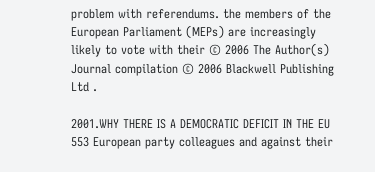problem with referendums. the members of the European Parliament (MEPs) are increasingly likely to vote with their © 2006 The Author(s) Journal compilation © 2006 Blackwell Publishing Ltd .

2001.WHY THERE IS A DEMOCRATIC DEFICIT IN THE EU 553 European party colleagues and against their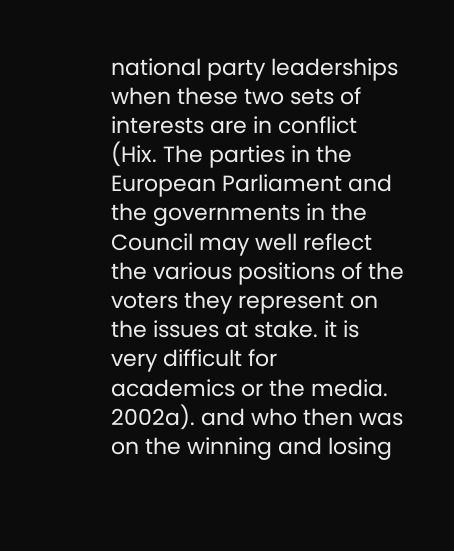national party leaderships when these two sets of interests are in conflict (Hix. The parties in the European Parliament and the governments in the Council may well reflect the various positions of the voters they represent on the issues at stake. it is very difficult for academics or the media. 2002a). and who then was on the winning and losing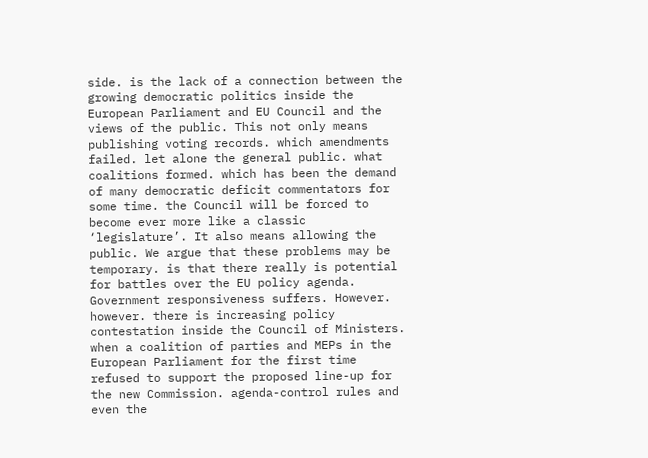side. is the lack of a connection between the growing democratic politics inside the European Parliament and EU Council and the views of the public. This not only means publishing voting records. which amendments failed. let alone the general public. what coalitions formed. which has been the demand of many democratic deficit commentators for some time. the Council will be forced to become ever more like a classic ‘legislature’. It also means allowing the public. We argue that these problems may be temporary. is that there really is potential for battles over the EU policy agenda. Government responsiveness suffers. However. however. there is increasing policy contestation inside the Council of Ministers. when a coalition of parties and MEPs in the European Parliament for the first time refused to support the proposed line-up for the new Commission. agenda-control rules and even the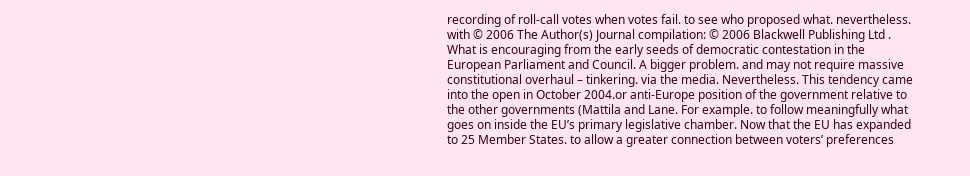recording of roll-call votes when votes fail. to see who proposed what. nevertheless. with © 2006 The Author(s) Journal compilation: © 2006 Blackwell Publishing Ltd . What is encouraging from the early seeds of democratic contestation in the European Parliament and Council. A bigger problem. and may not require massive constitutional overhaul – tinkering. via the media. Nevertheless. This tendency came into the open in October 2004.or anti-Europe position of the government relative to the other governments (Mattila and Lane. For example. to follow meaningfully what goes on inside the EU’s primary legislative chamber. Now that the EU has expanded to 25 Member States. to allow a greater connection between voters’ preferences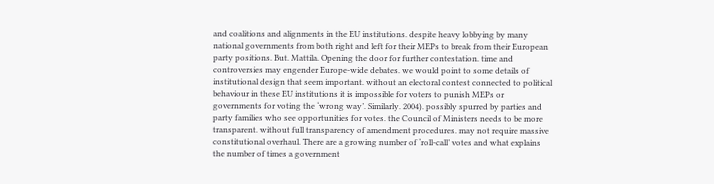and coalitions and alignments in the EU institutions. despite heavy lobbying by many national governments from both right and left for their MEPs to break from their European party positions. But. Mattila. Opening the door for further contestation. time and controversies may engender Europe-wide debates. we would point to some details of institutional design that seem important. without an electoral contest connected to political behaviour in these EU institutions it is impossible for voters to punish MEPs or governments for voting the ‘wrong way’. Similarly. 2004). possibly spurred by parties and party families who see opportunities for votes. the Council of Ministers needs to be more transparent. without full transparency of amendment procedures. may not require massive constitutional overhaul. There are a growing number of ‘roll-call’ votes and what explains the number of times a government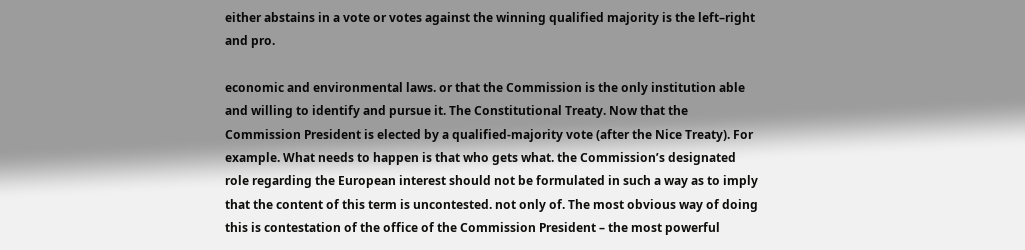either abstains in a vote or votes against the winning qualified majority is the left–right and pro.

economic and environmental laws. or that the Commission is the only institution able and willing to identify and pursue it. The Constitutional Treaty. Now that the Commission President is elected by a qualified-majority vote (after the Nice Treaty). For example. What needs to happen is that who gets what. the Commission’s designated role regarding the European interest should not be formulated in such a way as to imply that the content of this term is uncontested. not only of. The most obvious way of doing this is contestation of the office of the Commission President – the most powerful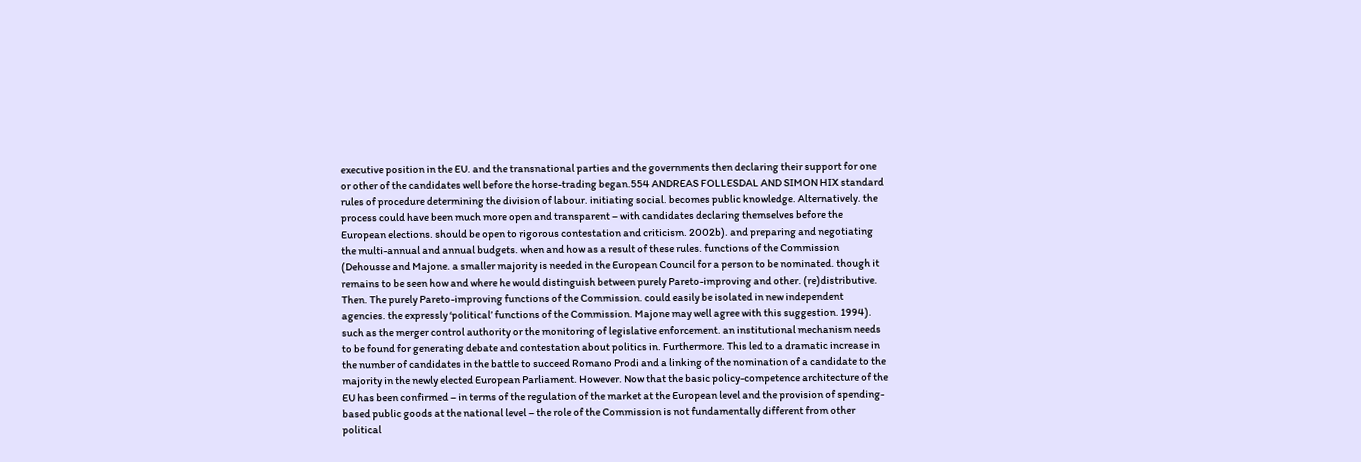executive position in the EU. and the transnational parties and the governments then declaring their support for one or other of the candidates well before the horse-trading began.554 ANDREAS FOLLESDAL AND SIMON HIX standard rules of procedure determining the division of labour. initiating social. becomes public knowledge. Alternatively. the process could have been much more open and transparent – with candidates declaring themselves before the European elections. should be open to rigorous contestation and criticism. 2002b). and preparing and negotiating the multi-annual and annual budgets. when and how as a result of these rules. functions of the Commission (Dehousse and Majone. a smaller majority is needed in the European Council for a person to be nominated. though it remains to be seen how and where he would distinguish between purely Pareto-improving and other. (re)distributive. Then. The purely Pareto-improving functions of the Commission. could easily be isolated in new independent agencies. the expressly ‘political’ functions of the Commission. Majone may well agree with this suggestion. 1994). such as the merger control authority or the monitoring of legislative enforcement. an institutional mechanism needs to be found for generating debate and contestation about politics in. Furthermore. This led to a dramatic increase in the number of candidates in the battle to succeed Romano Prodi and a linking of the nomination of a candidate to the majority in the newly elected European Parliament. However. Now that the basic policy-competence architecture of the EU has been confirmed – in terms of the regulation of the market at the European level and the provision of spending-based public goods at the national level – the role of the Commission is not fundamentally different from other political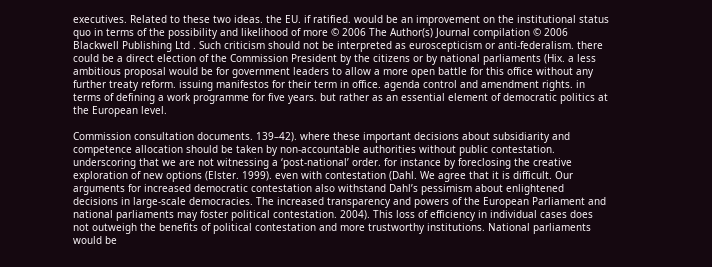executives. Related to these two ideas. the EU. if ratified. would be an improvement on the institutional status quo in terms of the possibility and likelihood of more © 2006 The Author(s) Journal compilation © 2006 Blackwell Publishing Ltd . Such criticism should not be interpreted as euroscepticism or anti-federalism. there could be a direct election of the Commission President by the citizens or by national parliaments (Hix. a less ambitious proposal would be for government leaders to allow a more open battle for this office without any further treaty reform. issuing manifestos for their term in office. agenda control and amendment rights. in terms of defining a work programme for five years. but rather as an essential element of democratic politics at the European level.

Commission consultation documents. 139–42). where these important decisions about subsidiarity and competence allocation should be taken by non-accountable authorities without public contestation. underscoring that we are not witnessing a ‘post-national’ order. for instance by foreclosing the creative exploration of new options (Elster. 1999). even with contestation (Dahl. We agree that it is difficult. Our arguments for increased democratic contestation also withstand Dahl’s pessimism about enlightened decisions in large-scale democracies. The increased transparency and powers of the European Parliament and national parliaments may foster political contestation. 2004). This loss of efficiency in individual cases does not outweigh the benefits of political contestation and more trustworthy institutions. National parliaments would be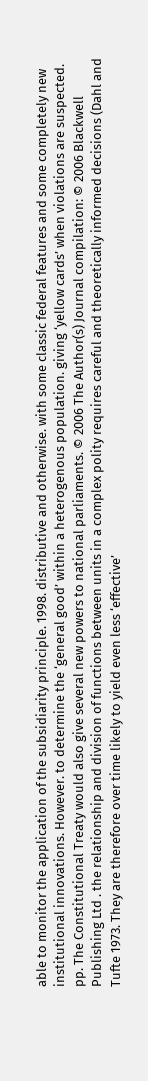able to monitor the application of the subsidiarity principle. 1998. distributive and otherwise. with some classic federal features and some completely new institutional innovations. However. to determine the ‘general good’ within a heterogenous population. giving ‘yellow cards’ when violations are suspected. pp. The Constitutional Treaty would also give several new powers to national parliaments. © 2006 The Author(s) Journal compilation: © 2006 Blackwell Publishing Ltd . the relationship and division of functions between units in a complex polity requires careful and theoretically informed decisions (Dahl and Tufte 1973. They are therefore over time likely to yield even less ‘effective’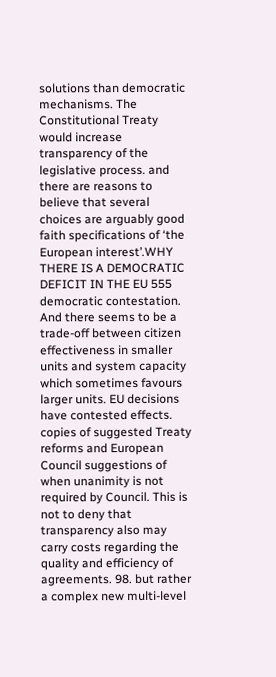solutions than democratic mechanisms. The Constitutional Treaty would increase transparency of the legislative process. and there are reasons to believe that several choices are arguably good faith specifications of ‘the European interest’.WHY THERE IS A DEMOCRATIC DEFICIT IN THE EU 555 democratic contestation. And there seems to be a trade-off between citizen effectiveness in smaller units and system capacity which sometimes favours larger units. EU decisions have contested effects. copies of suggested Treaty reforms and European Council suggestions of when unanimity is not required by Council. This is not to deny that transparency also may carry costs regarding the quality and efficiency of agreements. 98. but rather a complex new multi-level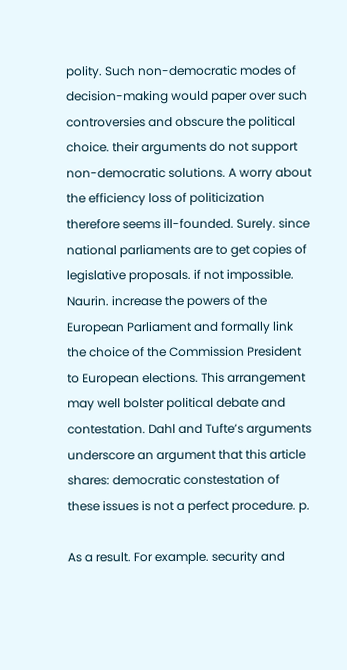polity. Such non-democratic modes of decision-making would paper over such controversies and obscure the political choice. their arguments do not support non-democratic solutions. A worry about the efficiency loss of politicization therefore seems ill-founded. Surely. since national parliaments are to get copies of legislative proposals. if not impossible. Naurin. increase the powers of the European Parliament and formally link the choice of the Commission President to European elections. This arrangement may well bolster political debate and contestation. Dahl and Tufte’s arguments underscore an argument that this article shares: democratic constestation of these issues is not a perfect procedure. p.

As a result. For example. security and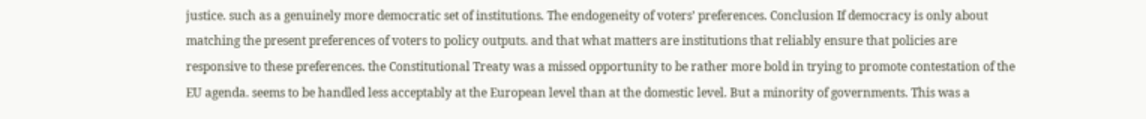justice. such as a genuinely more democratic set of institutions. The endogeneity of voters’ preferences. Conclusion If democracy is only about matching the present preferences of voters to policy outputs. and that what matters are institutions that reliably ensure that policies are responsive to these preferences. the Constitutional Treaty was a missed opportunity to be rather more bold in trying to promote contestation of the EU agenda. seems to be handled less acceptably at the European level than at the domestic level. But a minority of governments. This was a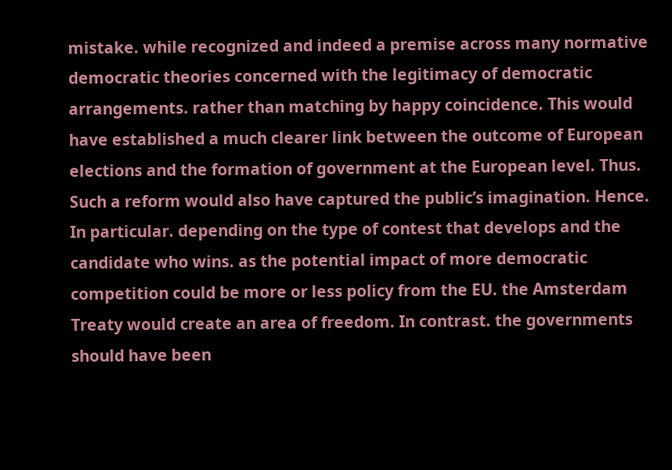mistake. while recognized and indeed a premise across many normative democratic theories concerned with the legitimacy of democratic arrangements. rather than matching by happy coincidence. This would have established a much clearer link between the outcome of European elections and the formation of government at the European level. Thus. Such a reform would also have captured the public’s imagination. Hence. In particular. depending on the type of contest that develops and the candidate who wins. as the potential impact of more democratic competition could be more or less policy from the EU. the Amsterdam Treaty would create an area of freedom. In contrast. the governments should have been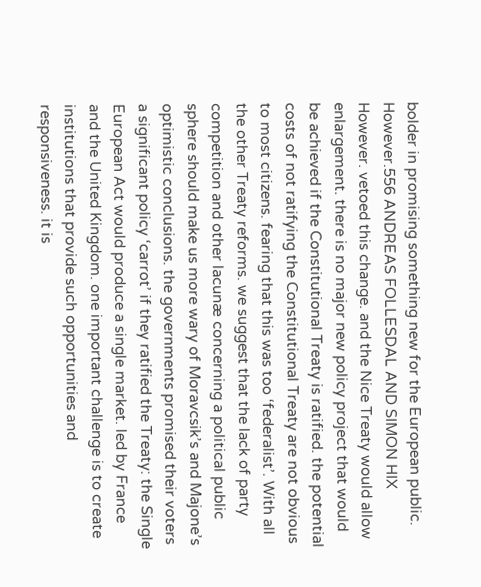bolder in promising something new for the European public. However.556 ANDREAS FOLLESDAL AND SIMON HIX However. vetoed this change. and the Nice Treaty would allow enlargement. there is no major new policy project that would be achieved if the Constitutional Treaty is ratified. the potential costs of not ratifying the Constitutional Treaty are not obvious to most citizens. fearing that this was too ‘federalist’. With all the other Treaty reforms. we suggest that the lack of party competition and other lacunæ concerning a political public sphere should make us more wary of Moravcsik’s and Majone’s optimistic conclusions. the governments promised their voters a significant policy ‘carrot’ if they ratified the Treaty: the Single European Act would produce a single market. led by France and the United Kingdom. one important challenge is to create institutions that provide such opportunities and responsiveness. it is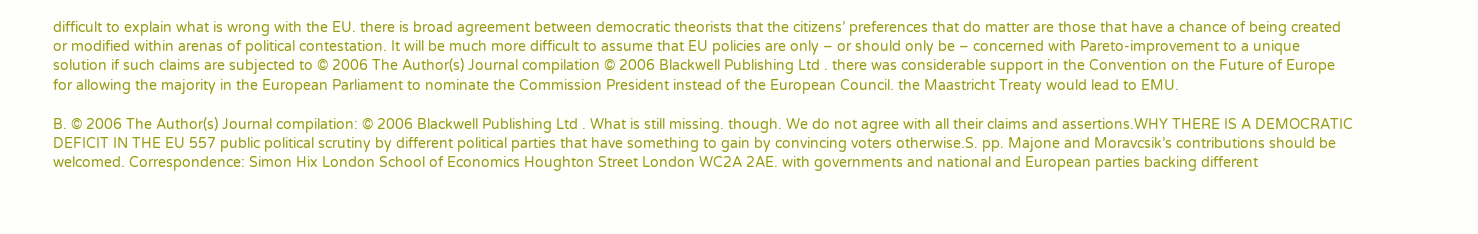difficult to explain what is wrong with the EU. there is broad agreement between democratic theorists that the citizens’ preferences that do matter are those that have a chance of being created or modified within arenas of political contestation. It will be much more difficult to assume that EU policies are only – or should only be – concerned with Pareto-improvement to a unique solution if such claims are subjected to © 2006 The Author(s) Journal compilation © 2006 Blackwell Publishing Ltd . there was considerable support in the Convention on the Future of Europe for allowing the majority in the European Parliament to nominate the Commission President instead of the European Council. the Maastricht Treaty would lead to EMU.

B. © 2006 The Author(s) Journal compilation: © 2006 Blackwell Publishing Ltd . What is still missing. though. We do not agree with all their claims and assertions.WHY THERE IS A DEMOCRATIC DEFICIT IN THE EU 557 public political scrutiny by different political parties that have something to gain by convincing voters otherwise.S. pp. Majone and Moravcsik’s contributions should be welcomed. Correspondence: Simon Hix London School of Economics Houghton Street London WC2A 2AE. with governments and national and European parties backing different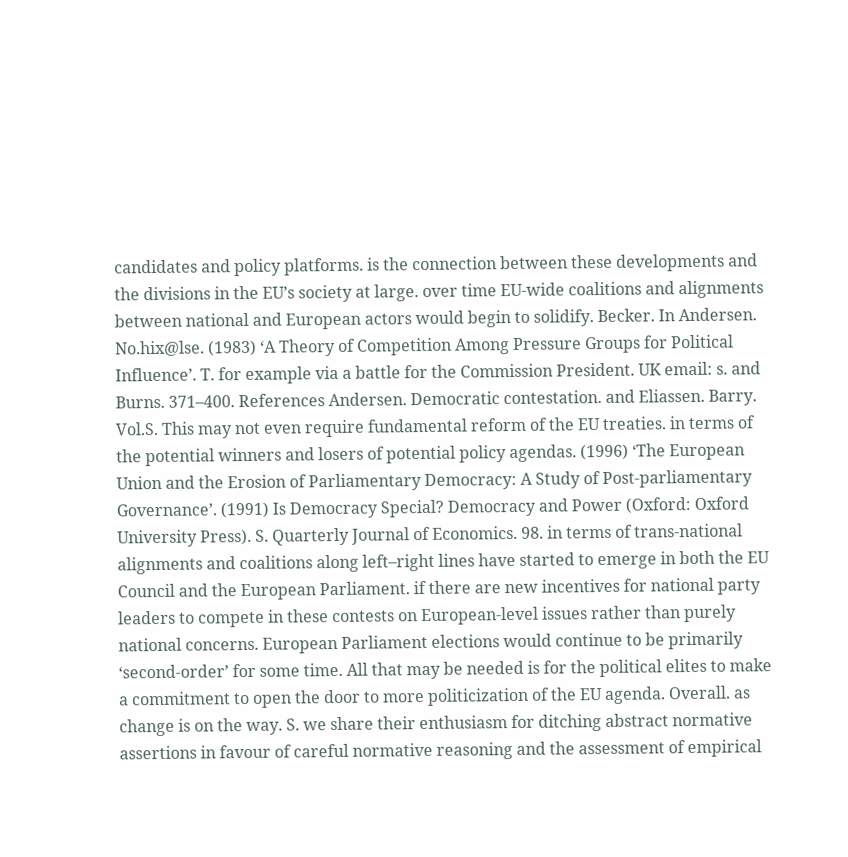candidates and policy platforms. is the connection between these developments and the divisions in the EU’s society at large. over time EU-wide coalitions and alignments between national and European actors would begin to solidify. Becker. In Andersen. No.hix@lse. (1983) ‘A Theory of Competition Among Pressure Groups for Political Influence’. T. for example via a battle for the Commission President. UK email: s. and Burns. 371–400. References Andersen. Democratic contestation. and Eliassen. Barry. Vol.S. This may not even require fundamental reform of the EU treaties. in terms of the potential winners and losers of potential policy agendas. (1996) ‘The European Union and the Erosion of Parliamentary Democracy: A Study of Post-parliamentary Governance’. (1991) Is Democracy Special? Democracy and Power (Oxford: Oxford University Press). S. Quarterly Journal of Economics. 98. in terms of trans-national alignments and coalitions along left–right lines have started to emerge in both the EU Council and the European Parliament. if there are new incentives for national party leaders to compete in these contests on European-level issues rather than purely national concerns. European Parliament elections would continue to be primarily ‘second-order’ for some time. All that may be needed is for the political elites to make a commitment to open the door to more politicization of the EU agenda. Overall. as change is on the way. S. we share their enthusiasm for ditching abstract normative assertions in favour of careful normative reasoning and the assessment of empirical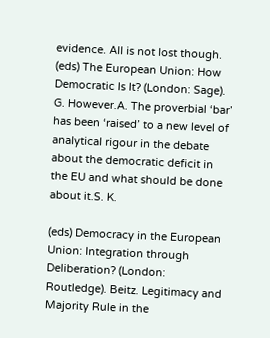evidence. All is not lost though. (eds) The European Union: How Democratic Is It? (London: Sage). G. However.A. The proverbial ‘bar’ has been ‘raised’ to a new level of analytical rigour in the debate about the democratic deficit in the EU and what should be done about it.S. K.

(eds) Democracy in the European Union: Integration through Deliberation? (London: Routledge). Beitz. Legitimacy and Majority Rule in the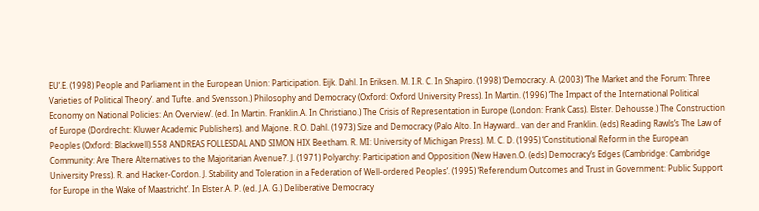EU’.E. (1998) People and Parliament in the European Union: Participation. Eijk. Dahl. In Eriksen. M. I.R. C. In Shapiro. (1998) ‘Democracy. A. (2003) ‘The Market and the Forum: Three Varieties of Political Theory’. and Tufte. and Svensson.) Philosophy and Democracy (Oxford: Oxford University Press). In Martin. (1996) ‘The Impact of the International Political Economy on National Policies: An Overview’. (ed. In Martin. Franklin.A. In Christiano.) The Crisis of Representation in Europe (London: Frank Cass). Elster. Dehousse.) The Construction of Europe (Dordrecht: Kluwer Academic Publishers). and Majone. R.O. Dahl. (1973) Size and Democracy (Palo Alto. In Hayward.. van der and Franklin. (eds) Reading Rawls’s The Law of Peoples (Oxford: Blackwell).558 ANDREAS FOLLESDAL AND SIMON HIX Beetham. R. MI: University of Michigan Press). M. C. D. (1995) ‘Constitutional Reform in the European Community: Are There Alternatives to the Majoritarian Avenue?’. J. (1971) Polyarchy: Participation and Opposition (New Haven.O. (eds) Democracy’s Edges (Cambridge: Cambridge University Press). R. and Hacker-Cordon. J. Stability and Toleration in a Federation of Well-ordered Peoples’. (1995) ‘Referendum Outcomes and Trust in Government: Public Support for Europe in the Wake of Maastricht’. In Elster.A. P. (ed. J.A. G.) Deliberative Democracy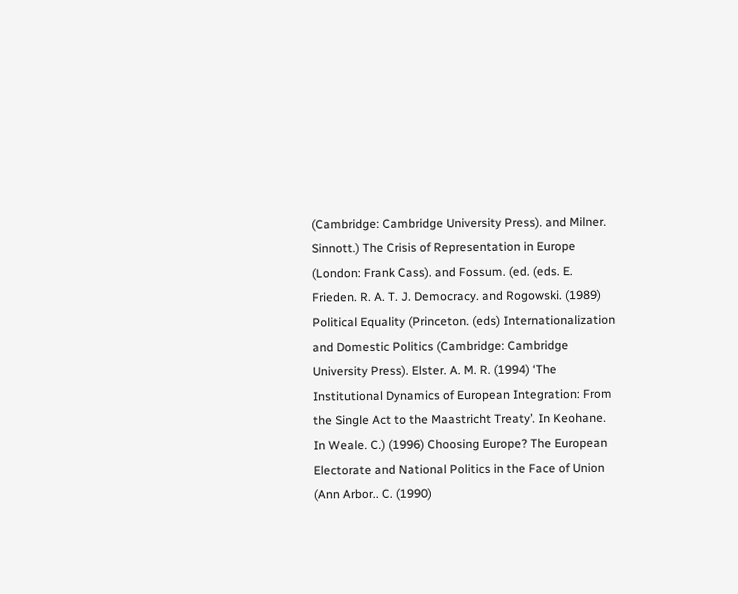(Cambridge: Cambridge University Press). and Milner. Sinnott.) The Crisis of Representation in Europe (London: Frank Cass). and Fossum. (ed. (eds. E. Frieden. R. A. T. J. Democracy. and Rogowski. (1989) Political Equality (Princeton. (eds) Internationalization and Domestic Politics (Cambridge: Cambridge University Press). Elster. A. M. R. (1994) ‘The Institutional Dynamics of European Integration: From the Single Act to the Maastricht Treaty’. In Keohane. In Weale. C.) (1996) Choosing Europe? The European Electorate and National Politics in the Face of Union (Ann Arbor.. C. (1990)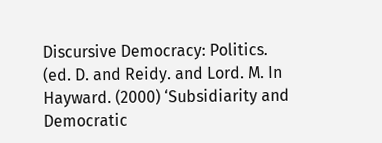Discursive Democracy: Politics. (ed. D. and Reidy. and Lord. M. In Hayward. (2000) ‘Subsidiarity and Democratic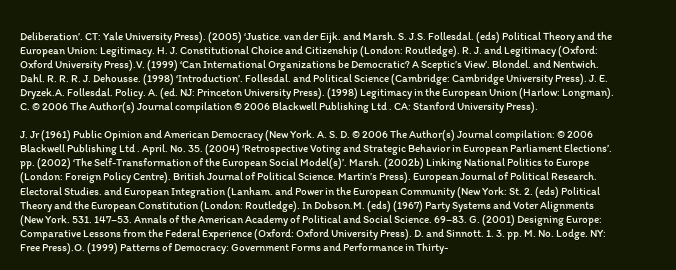Deliberation’. CT: Yale University Press). (2005) ‘Justice. van der Eijk. and Marsh. S. J.S. Follesdal. (eds) Political Theory and the European Union: Legitimacy. H. J. Constitutional Choice and Citizenship (London: Routledge). R. J. and Legitimacy (Oxford: Oxford University Press).V. (1999) ‘Can International Organizations be Democratic? A Sceptic’s View’. Blondel. and Nentwich. Dahl. R. R. R. J. Dehousse. (1998) ‘Introduction’. Follesdal. and Political Science (Cambridge: Cambridge University Press). J. E. Dryzek.A. Follesdal. Policy. A. (ed. NJ: Princeton University Press). (1998) Legitimacy in the European Union (Harlow: Longman). C. © 2006 The Author(s) Journal compilation © 2006 Blackwell Publishing Ltd . CA: Stanford University Press).

J. Jr (1961) Public Opinion and American Democracy (New York. A. S. D. © 2006 The Author(s) Journal compilation: © 2006 Blackwell Publishing Ltd . April. No. 35. (2004) ‘Retrospective Voting and Strategic Behavior in European Parliament Elections’. pp. (2002) ‘The Self-Transformation of the European Social Model(s)’. Marsh. (2002b) Linking National Politics to Europe (London: Foreign Policy Centre). British Journal of Political Science. Martin’s Press). European Journal of Political Research. Electoral Studies. and European Integration (Lanham. and Power in the European Community (New York: St. 2. (eds) Political Theory and the European Constitution (London: Routledge). In Dobson.M. (eds) (1967) Party Systems and Voter Alignments (New York. 531. 147–53. Annals of the American Academy of Political and Social Science. 69–83. G. (2001) Designing Europe: Comparative Lessons from the Federal Experience (Oxford: Oxford University Press). D. and Sinnott. 1. 3. pp. M. No. Lodge. NY: Free Press).O. (1999) Patterns of Democracy: Government Forms and Performance in Thirty-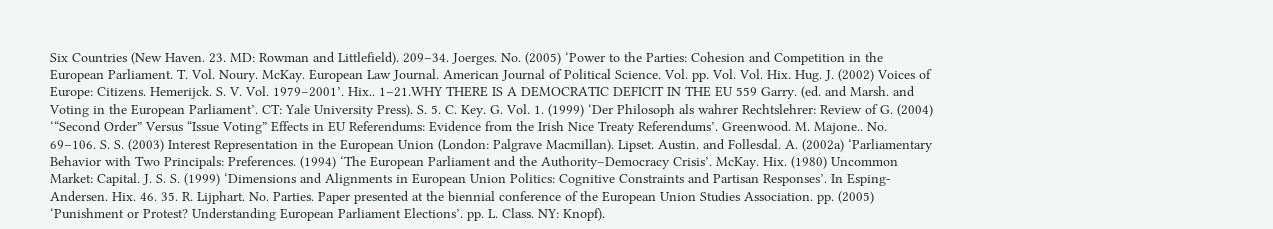Six Countries (New Haven. 23. MD: Rowman and Littlefield). 209–34. Joerges. No. (2005) ‘Power to the Parties: Cohesion and Competition in the European Parliament. T. Vol. Noury. McKay. European Law Journal. American Journal of Political Science. Vol. pp. Vol. Vol. Hix. Hug. J. (2002) Voices of Europe: Citizens. Hemerijck. S. V. Vol. 1979–2001’. Hix.. 1–21.WHY THERE IS A DEMOCRATIC DEFICIT IN THE EU 559 Garry. (ed. and Marsh. and Voting in the European Parliament’. CT: Yale University Press). S. 5. C. Key. G. Vol. 1. (1999) ‘Der Philosoph als wahrer Rechtslehrer: Review of G. (2004) ‘“Second Order” Versus “Issue Voting” Effects in EU Referendums: Evidence from the Irish Nice Treaty Referendums’. Greenwood. M. Majone.. No. 69–106. S. S. (2003) Interest Representation in the European Union (London: Palgrave Macmillan). Lipset. Austin. and Follesdal. A. (2002a) ‘Parliamentary Behavior with Two Principals: Preferences. (1994) ‘The European Parliament and the Authority–Democracy Crisis’. McKay. Hix. (1980) Uncommon Market: Capital. J. S. S. (1999) ‘Dimensions and Alignments in European Union Politics: Cognitive Constraints and Partisan Responses’. In Esping-Andersen. Hix. 46. 35. R. Lijphart. No. Parties. Paper presented at the biennial conference of the European Union Studies Association. pp. (2005) ‘Punishment or Protest? Understanding European Parliament Elections’. pp. L. Class. NY: Knopf).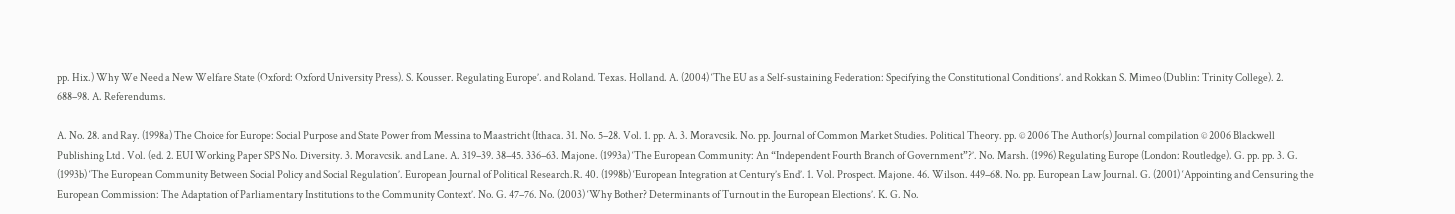pp. Hix.) Why We Need a New Welfare State (Oxford: Oxford University Press). S. Kousser. Regulating Europe’. and Roland. Texas. Holland. A. (2004) ‘The EU as a Self-sustaining Federation: Specifying the Constitutional Conditions’. and Rokkan S. Mimeo (Dublin: Trinity College). 2. 688–98. A. Referendums.

A. No. 28. and Ray. (1998a) The Choice for Europe: Social Purpose and State Power from Messina to Maastricht (Ithaca. 31. No. 5–28. Vol. 1. pp. A. 3. Moravcsik. No. pp. Journal of Common Market Studies. Political Theory. pp. © 2006 The Author(s) Journal compilation © 2006 Blackwell Publishing Ltd . Vol. (ed. 2. EUI Working Paper SPS No. Diversity. 3. Moravcsik. and Lane. A. 319–39. 38–45. 336–63. Majone. (1993a) ‘The European Community: An “Independent Fourth Branch of Government”?’. No. Marsh. (1996) Regulating Europe (London: Routledge). G. pp. pp. 3. G. (1993b) ‘The European Community Between Social Policy and Social Regulation’. European Journal of Political Research.R. 40. (1998b) ‘European Integration at Century’s End’. 1. Vol. Prospect. Majone. 46. Wilson. 449–68. No. pp. European Law Journal. G. (2001) ‘Appointing and Censuring the European Commission: The Adaptation of Parliamentary Institutions to the Community Context’. No. G. 47–76. No. (2003) ‘Why Bother? Determinants of Turnout in the European Elections’. K. G. No.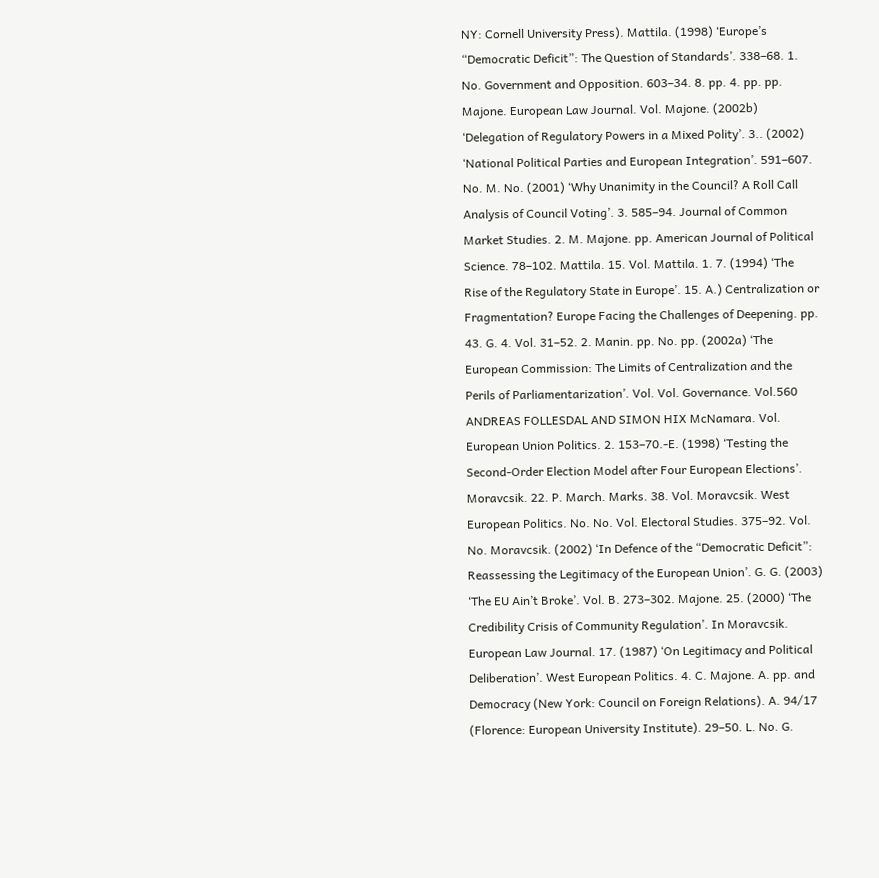NY: Cornell University Press). Mattila. (1998) ‘Europe’s “Democratic Deficit”: The Question of Standards’. 338–68. 1. No. Government and Opposition. 603–34. 8. pp. 4. pp. pp. Majone. European Law Journal. Vol. Majone. (2002b) ‘Delegation of Regulatory Powers in a Mixed Polity’. 3.. (2002) ‘National Political Parties and European Integration’. 591–607. No. M. No. (2001) ‘Why Unanimity in the Council? A Roll Call Analysis of Council Voting’. 3. 585–94. Journal of Common Market Studies. 2. M. Majone. pp. American Journal of Political Science. 78–102. Mattila. 15. Vol. Mattila. 1. 7. (1994) ‘The Rise of the Regulatory State in Europe’. 15. A.) Centralization or Fragmentation? Europe Facing the Challenges of Deepening. pp. 43. G. 4. Vol. 31–52. 2. Manin. pp. No. pp. (2002a) ‘The European Commission: The Limits of Centralization and the Perils of Parliamentarization’. Vol. Vol. Governance. Vol.560 ANDREAS FOLLESDAL AND SIMON HIX McNamara. Vol. European Union Politics. 2. 153–70.-E. (1998) ‘Testing the Second-Order Election Model after Four European Elections’. Moravcsik. 22. P. March. Marks. 38. Vol. Moravcsik. West European Politics. No. No. Vol. Electoral Studies. 375–92. Vol. No. Moravcsik. (2002) ‘In Defence of the “Democratic Deficit”: Reassessing the Legitimacy of the European Union’. G. G. (2003) ‘The EU Ain’t Broke’. Vol. B. 273–302. Majone. 25. (2000) ‘The Credibility Crisis of Community Regulation’. In Moravcsik. European Law Journal. 17. (1987) ‘On Legitimacy and Political Deliberation’. West European Politics. 4. C. Majone. A. pp. and Democracy (New York: Council on Foreign Relations). A. 94/17 (Florence: European University Institute). 29–50. L. No. G.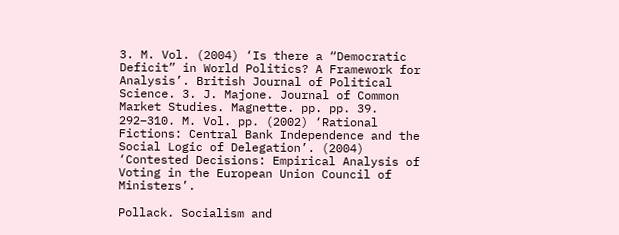3. M. Vol. (2004) ‘Is there a “Democratic Deficit” in World Politics? A Framework for Analysis’. British Journal of Political Science. 3. J. Majone. Journal of Common Market Studies. Magnette. pp. pp. 39. 292–310. M. Vol. pp. (2002) ‘Rational Fictions: Central Bank Independence and the Social Logic of Delegation’. (2004) ‘Contested Decisions: Empirical Analysis of Voting in the European Union Council of Ministers’.

Pollack. Socialism and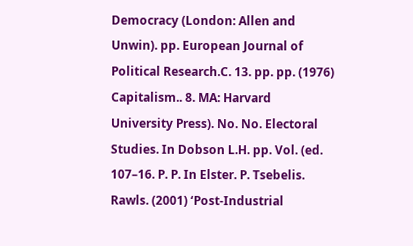Democracy (London: Allen and Unwin). pp. European Journal of Political Research.C. 13. pp. pp. (1976) Capitalism.. 8. MA: Harvard University Press). No. No. Electoral Studies. In Dobson L.H. pp. Vol. (ed. 107–16. P. P. In Elster. P. Tsebelis. Rawls. (2001) ‘Post-Industrial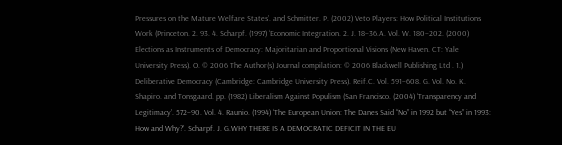Pressures on the Mature Welfare States’. and Schmitter. P. (2002) Veto Players: How Political Institutions Work (Princeton. 2. 93. 4. Scharpf. (1997) ‘Economic Integration. 2. J. 18–36.A. Vol. W. 180–202. (2000) Elections as Instruments of Democracy: Majoritarian and Proportional Visions (New Haven. CT: Yale University Press). O. © 2006 The Author(s) Journal compilation: © 2006 Blackwell Publishing Ltd . 1.) Deliberative Democracy (Cambridge: Cambridge University Press). Reif.C. Vol. 591–608. G. Vol. No. K. Shapiro. and Tonsgaard. pp. (1982) Liberalism Against Populism (San Francisco. (2004) ‘Transparency and Legitimacy’. 572–90. Vol. 4. Raunio. (1994) ‘The European Union: The Danes Said “No” in 1992 but “Yes” in 1993: How and Why?’. Scharpf. J. G.WHY THERE IS A DEMOCRATIC DEFICIT IN THE EU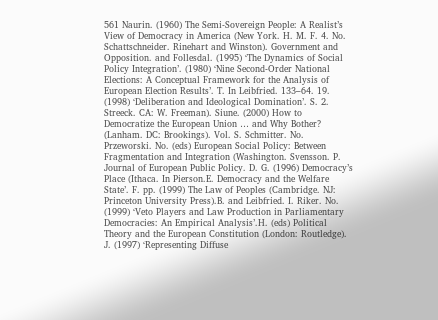561 Naurin. (1960) The Semi-Sovereign People: A Realist’s View of Democracy in America (New York. H. M. F. 4. No. Schattschneider. Rinehart and Winston). Government and Opposition. and Follesdal. (1995) ‘The Dynamics of Social Policy Integration’. (1980) ‘Nine Second-Order National Elections: A Conceptual Framework for the Analysis of European Election Results’. T. In Leibfried. 133–64. 19. (1998) ‘Deliberation and Ideological Domination’. S. 2. Streeck. CA: W. Freeman). Siune. (2000) How to Democratize the European Union … and Why Bother? (Lanham. DC: Brookings). Vol. S. Schmitter. No. Przeworski. No. (eds) European Social Policy: Between Fragmentation and Integration (Washington. Svensson. P. Journal of European Public Policy. D. G. (1996) Democracy’s Place (Ithaca. In Pierson.E. Democracy and the Welfare State’. F. pp. (1999) The Law of Peoples (Cambridge. NJ: Princeton University Press).B. and Leibfried. I. Riker. No. (1999) ‘Veto Players and Law Production in Parliamentary Democracies: An Empirical Analysis’.H. (eds) Political Theory and the European Constitution (London: Routledge). J. (1997) ‘Representing Diffuse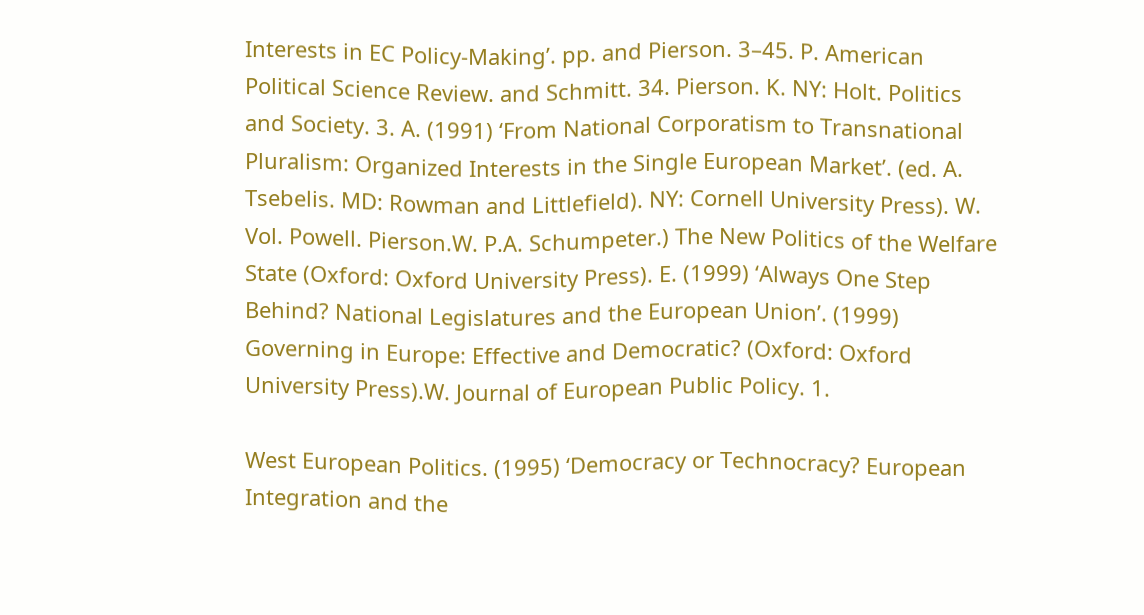Interests in EC Policy-Making’. pp. and Pierson. 3–45. P. American Political Science Review. and Schmitt. 34. Pierson. K. NY: Holt. Politics and Society. 3. A. (1991) ‘From National Corporatism to Transnational Pluralism: Organized Interests in the Single European Market’. (ed. A. Tsebelis. MD: Rowman and Littlefield). NY: Cornell University Press). W. Vol. Powell. Pierson.W. P.A. Schumpeter.) The New Politics of the Welfare State (Oxford: Oxford University Press). E. (1999) ‘Always One Step Behind? National Legislatures and the European Union’. (1999) Governing in Europe: Effective and Democratic? (Oxford: Oxford University Press).W. Journal of European Public Policy. 1.

West European Politics. (1995) ‘Democracy or Technocracy? European Integration and the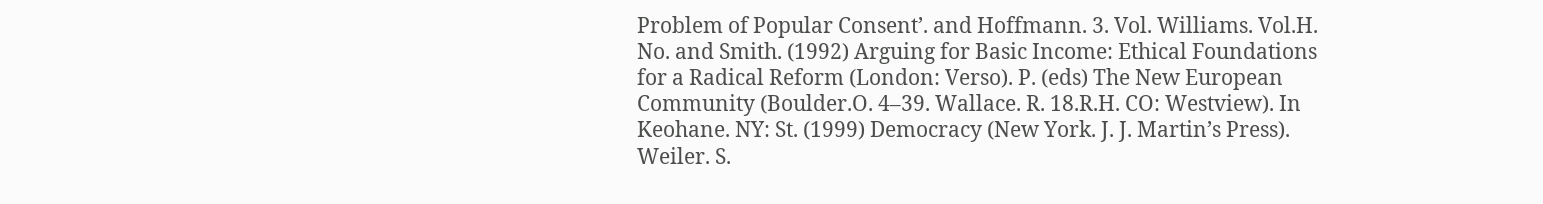Problem of Popular Consent’. and Hoffmann. 3. Vol. Williams. Vol.H. No. and Smith. (1992) Arguing for Basic Income: Ethical Foundations for a Radical Reform (London: Verso). P. (eds) The New European Community (Boulder.O. 4–39. Wallace. R. 18.R.H. CO: Westview). In Keohane. NY: St. (1999) Democracy (New York. J. J. Martin’s Press). Weiler. S.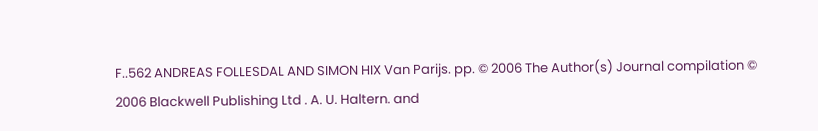F..562 ANDREAS FOLLESDAL AND SIMON HIX Van Parijs. pp. © 2006 The Author(s) Journal compilation © 2006 Blackwell Publishing Ltd . A. U. Haltern. and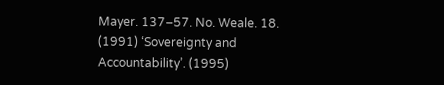Mayer. 137–57. No. Weale. 18. (1991) ‘Sovereignty and Accountability’. (1995)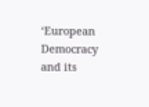‘European Democracy and its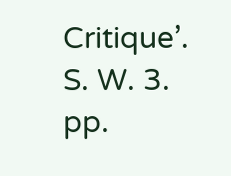Critique’. S. W. 3. pp.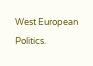West European Politics.